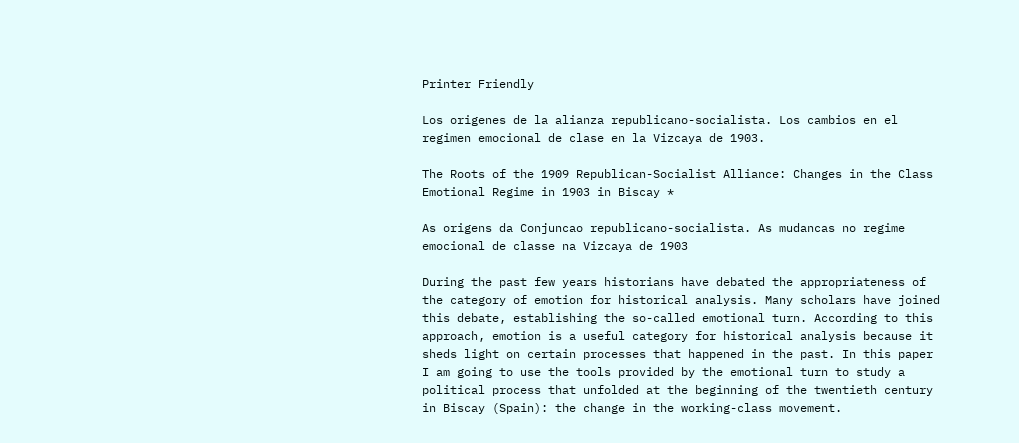Printer Friendly

Los origenes de la alianza republicano-socialista. Los cambios en el regimen emocional de clase en la Vizcaya de 1903.

The Roots of the 1909 Republican-Socialist Alliance: Changes in the Class Emotional Regime in 1903 in Biscay *

As origens da Conjuncao republicano-socialista. As mudancas no regime emocional de classe na Vizcaya de 1903

During the past few years historians have debated the appropriateness of the category of emotion for historical analysis. Many scholars have joined this debate, establishing the so-called emotional turn. According to this approach, emotion is a useful category for historical analysis because it sheds light on certain processes that happened in the past. In this paper I am going to use the tools provided by the emotional turn to study a political process that unfolded at the beginning of the twentieth century in Biscay (Spain): the change in the working-class movement.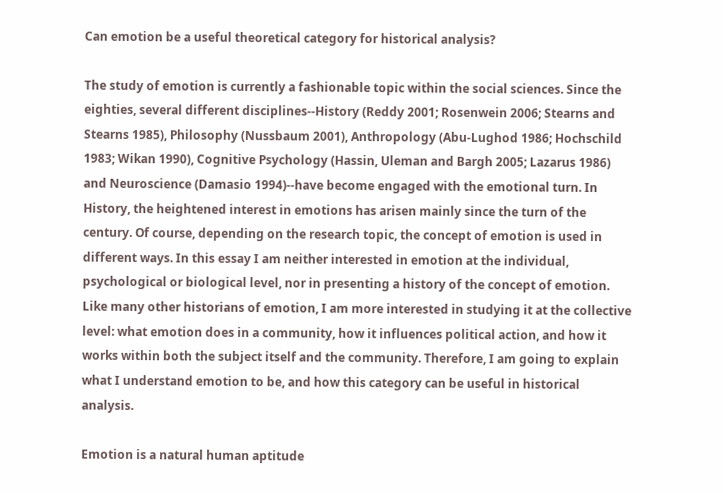Can emotion be a useful theoretical category for historical analysis?

The study of emotion is currently a fashionable topic within the social sciences. Since the eighties, several different disciplines--History (Reddy 2001; Rosenwein 2006; Stearns and Stearns 1985), Philosophy (Nussbaum 2001), Anthropology (Abu-Lughod 1986; Hochschild 1983; Wikan 1990), Cognitive Psychology (Hassin, Uleman and Bargh 2005; Lazarus 1986) and Neuroscience (Damasio 1994)--have become engaged with the emotional turn. In History, the heightened interest in emotions has arisen mainly since the turn of the century. Of course, depending on the research topic, the concept of emotion is used in different ways. In this essay I am neither interested in emotion at the individual, psychological or biological level, nor in presenting a history of the concept of emotion. Like many other historians of emotion, I am more interested in studying it at the collective level: what emotion does in a community, how it influences political action, and how it works within both the subject itself and the community. Therefore, I am going to explain what I understand emotion to be, and how this category can be useful in historical analysis.

Emotion is a natural human aptitude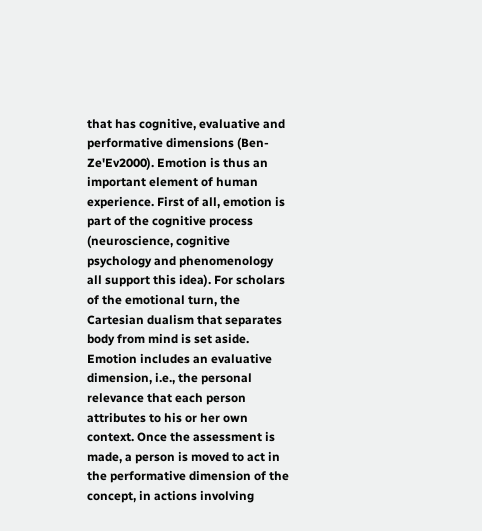that has cognitive, evaluative and performative dimensions (Ben-Ze'Ev2000). Emotion is thus an important element of human experience. First of all, emotion is part of the cognitive process (neuroscience, cognitive psychology and phenomenology all support this idea). For scholars of the emotional turn, the Cartesian dualism that separates body from mind is set aside. Emotion includes an evaluative dimension, i.e., the personal relevance that each person attributes to his or her own context. Once the assessment is made, a person is moved to act in the performative dimension of the concept, in actions involving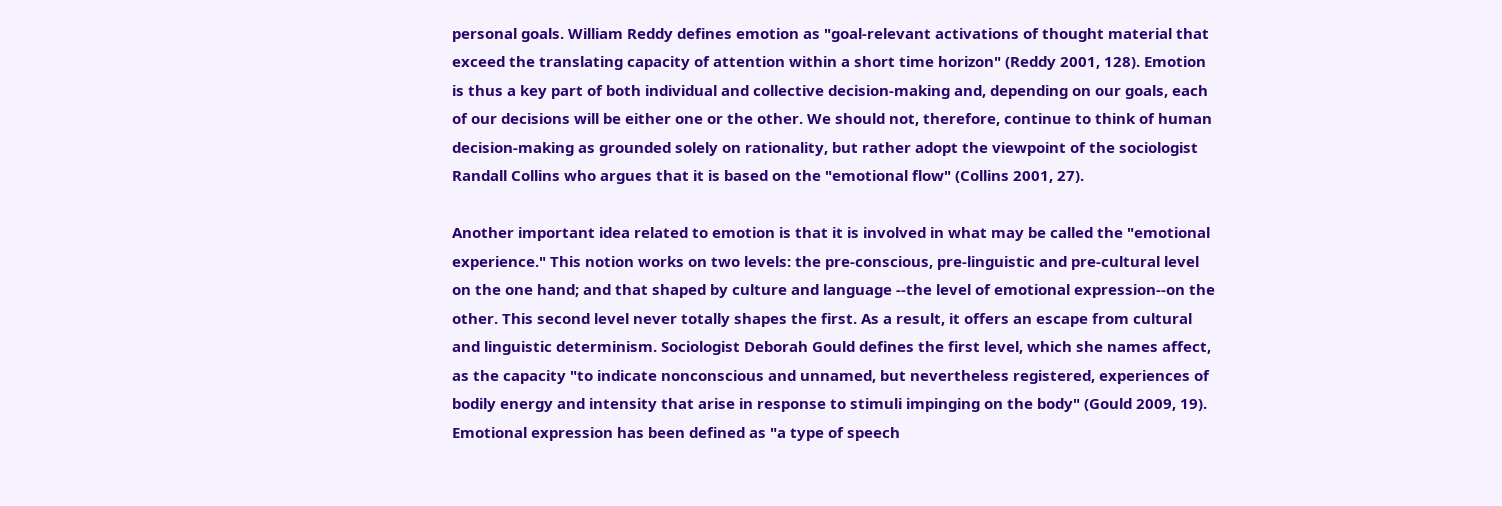personal goals. William Reddy defines emotion as "goal-relevant activations of thought material that exceed the translating capacity of attention within a short time horizon" (Reddy 2001, 128). Emotion is thus a key part of both individual and collective decision-making and, depending on our goals, each of our decisions will be either one or the other. We should not, therefore, continue to think of human decision-making as grounded solely on rationality, but rather adopt the viewpoint of the sociologist Randall Collins who argues that it is based on the "emotional flow" (Collins 2001, 27).

Another important idea related to emotion is that it is involved in what may be called the "emotional experience." This notion works on two levels: the pre-conscious, pre-linguistic and pre-cultural level on the one hand; and that shaped by culture and language --the level of emotional expression--on the other. This second level never totally shapes the first. As a result, it offers an escape from cultural and linguistic determinism. Sociologist Deborah Gould defines the first level, which she names affect, as the capacity "to indicate nonconscious and unnamed, but nevertheless registered, experiences of bodily energy and intensity that arise in response to stimuli impinging on the body" (Gould 2009, 19). Emotional expression has been defined as "a type of speech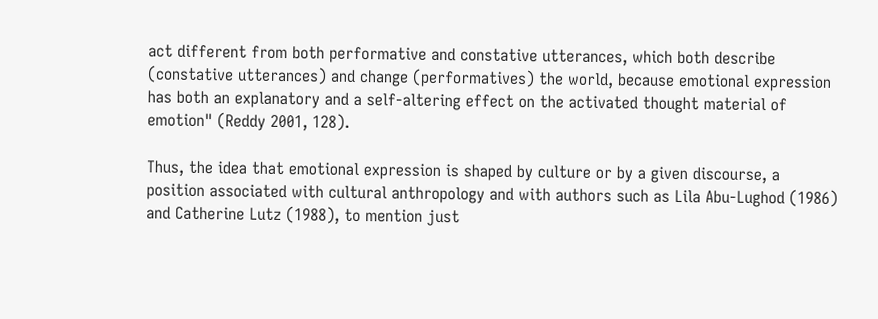act different from both performative and constative utterances, which both describe (constative utterances) and change (performatives) the world, because emotional expression has both an explanatory and a self-altering effect on the activated thought material of emotion" (Reddy 2001, 128).

Thus, the idea that emotional expression is shaped by culture or by a given discourse, a position associated with cultural anthropology and with authors such as Lila Abu-Lughod (1986) and Catherine Lutz (1988), to mention just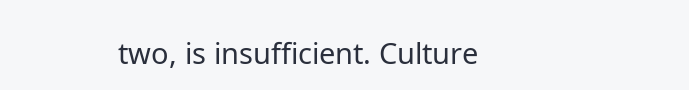two, is insufficient. Culture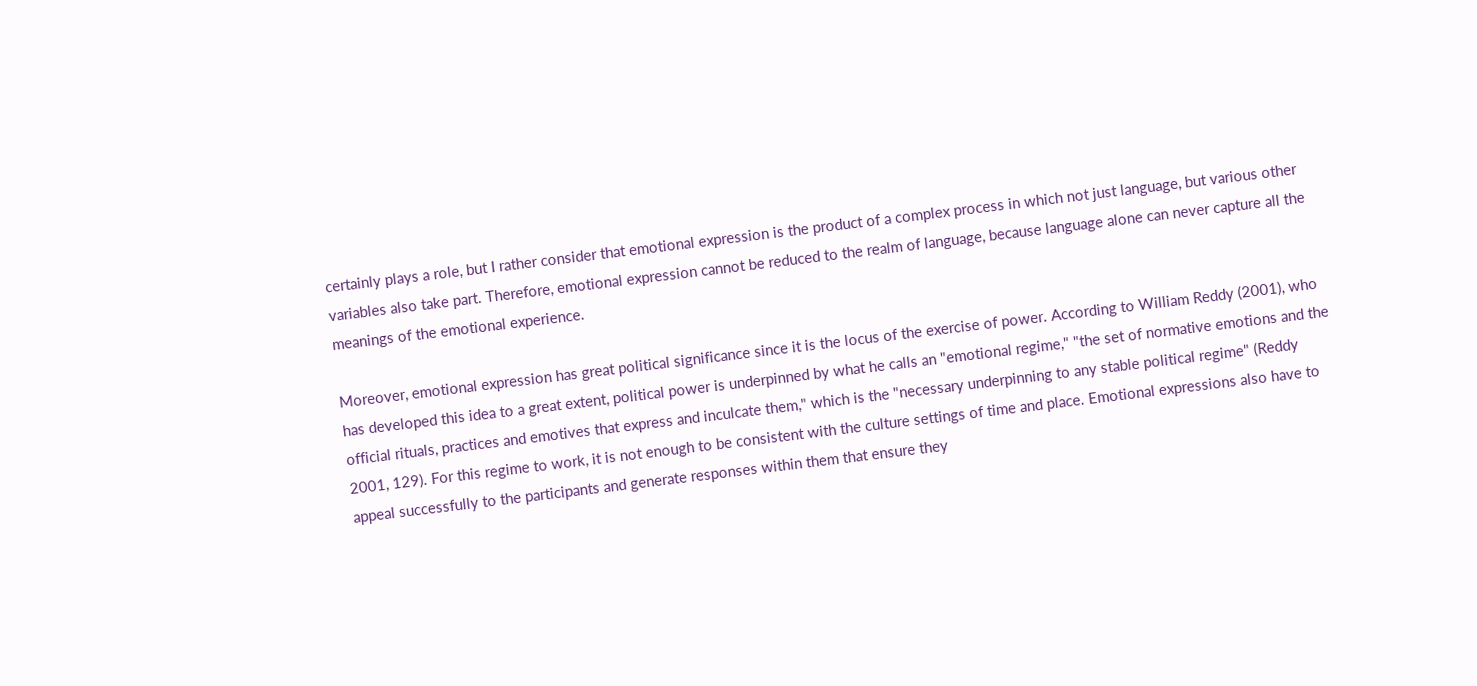certainly plays a role, but I rather consider that emotional expression is the product of a complex process in which not just language, but various other variables also take part. Therefore, emotional expression cannot be reduced to the realm of language, because language alone can never capture all the meanings of the emotional experience.

Moreover, emotional expression has great political significance since it is the locus of the exercise of power. According to William Reddy (2001), who has developed this idea to a great extent, political power is underpinned by what he calls an "emotional regime," "the set of normative emotions and the official rituals, practices and emotives that express and inculcate them," which is the "necessary underpinning to any stable political regime" (Reddy 2001, 129). For this regime to work, it is not enough to be consistent with the culture settings of time and place. Emotional expressions also have to appeal successfully to the participants and generate responses within them that ensure they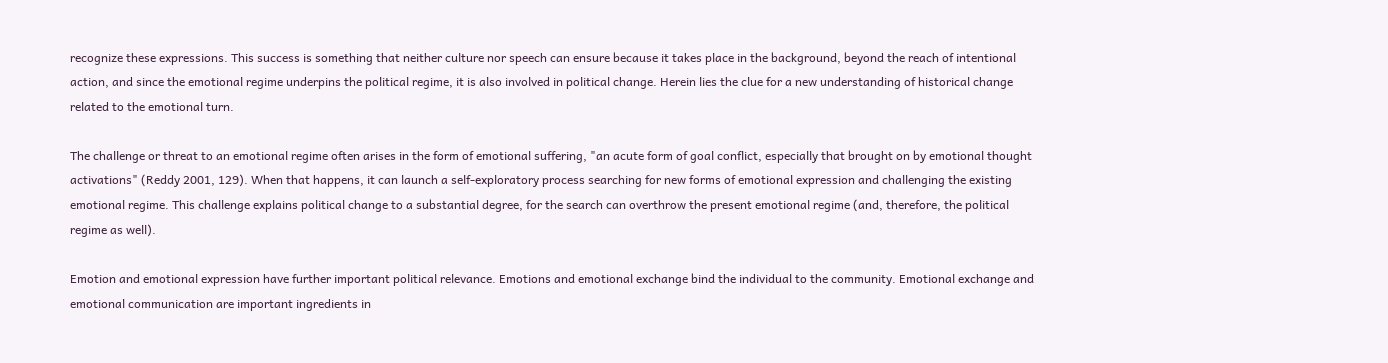recognize these expressions. This success is something that neither culture nor speech can ensure because it takes place in the background, beyond the reach of intentional action, and since the emotional regime underpins the political regime, it is also involved in political change. Herein lies the clue for a new understanding of historical change related to the emotional turn.

The challenge or threat to an emotional regime often arises in the form of emotional suffering, "an acute form of goal conflict, especially that brought on by emotional thought activations" (Reddy 2001, 129). When that happens, it can launch a self-exploratory process searching for new forms of emotional expression and challenging the existing emotional regime. This challenge explains political change to a substantial degree, for the search can overthrow the present emotional regime (and, therefore, the political regime as well).

Emotion and emotional expression have further important political relevance. Emotions and emotional exchange bind the individual to the community. Emotional exchange and emotional communication are important ingredients in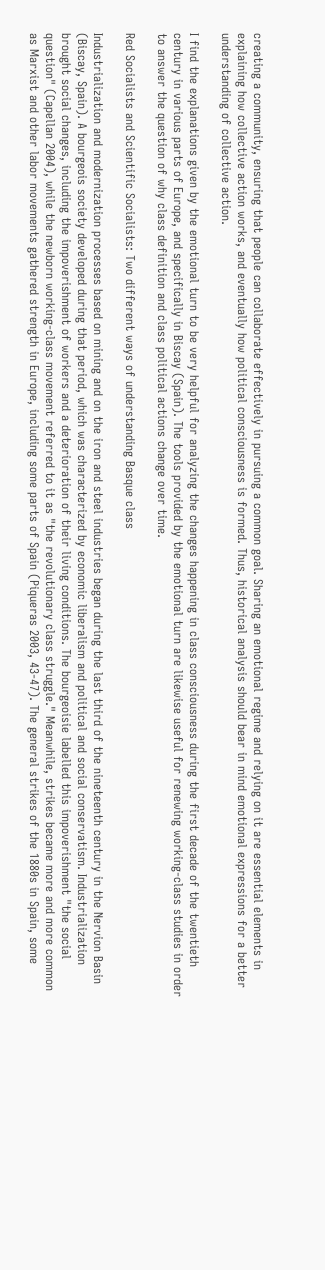creating a community, ensuring that people can collaborate effectively in pursuing a common goal. Sharing an emotional regime and relying on it are essential elements in explaining how collective action works, and eventually how political consciousness is formed. Thus, historical analysis should bear in mind emotional expressions for a better understanding of collective action.

I find the explanations given by the emotional turn to be very helpful for analyzing the changes happening in class consciousness during the first decade of the twentieth century in various parts of Europe, and specifically in Biscay (Spain). The tools provided by the emotional turn are likewise useful for renewing working-class studies in order to answer the question of why class definition and class political actions change over time.

Red Socialists and Scientific Socialists: Two different ways of understanding Basque class

Industrialization and modernization processes based on mining and on the iron and steel industries began during the last third of the nineteenth century in the Nervion Basin (Biscay, Spain). A bourgeois society developed during that period, which was characterized by economic liberalism and political and social conservatism. Industrialization brought social changes, including the impoverishment of workers and a deterioration of their living conditions. The bourgeoisie labelled this impoverishment "the social question" (Capellan 2004), while the newborn working-class movement referred to it as "the revolutionary class struggle." Meanwhile, strikes became more and more common as Marxist and other labor movements gathered strength in Europe, including some parts of Spain (Piqueras 2003, 43-47). The general strikes of the 1880s in Spain, some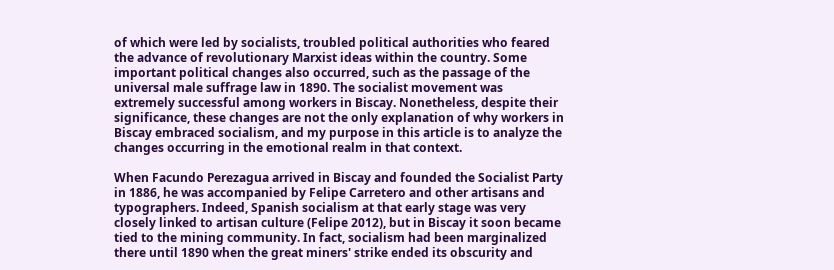of which were led by socialists, troubled political authorities who feared the advance of revolutionary Marxist ideas within the country. Some important political changes also occurred, such as the passage of the universal male suffrage law in 1890. The socialist movement was extremely successful among workers in Biscay. Nonetheless, despite their significance, these changes are not the only explanation of why workers in Biscay embraced socialism, and my purpose in this article is to analyze the changes occurring in the emotional realm in that context.

When Facundo Perezagua arrived in Biscay and founded the Socialist Party in 1886, he was accompanied by Felipe Carretero and other artisans and typographers. Indeed, Spanish socialism at that early stage was very closely linked to artisan culture (Felipe 2012), but in Biscay it soon became tied to the mining community. In fact, socialism had been marginalized there until 1890 when the great miners' strike ended its obscurity and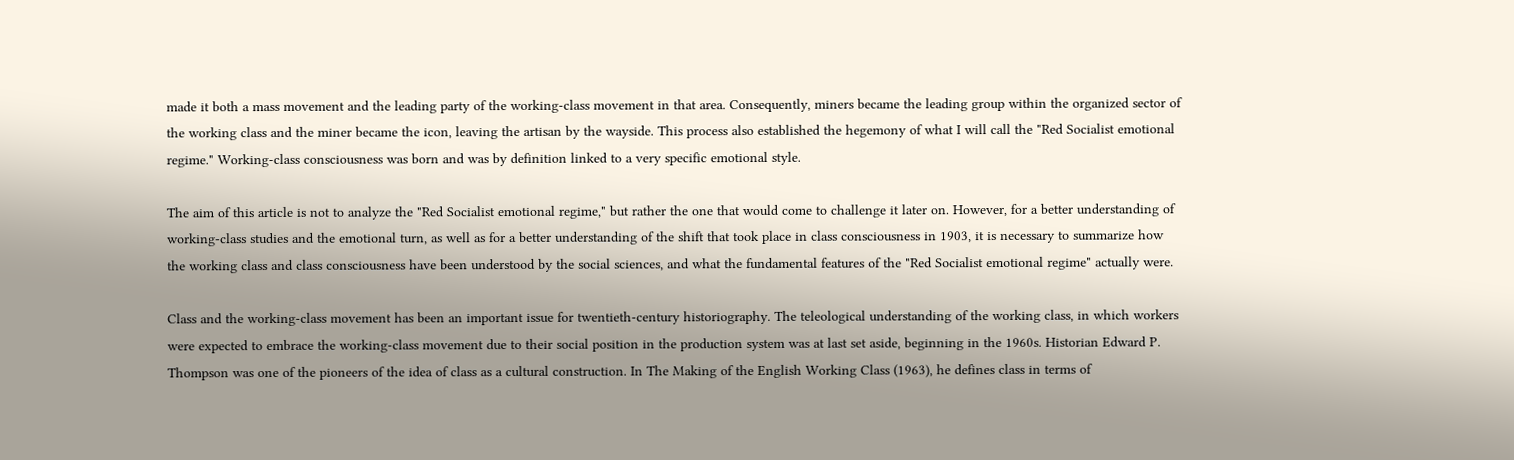made it both a mass movement and the leading party of the working-class movement in that area. Consequently, miners became the leading group within the organized sector of the working class and the miner became the icon, leaving the artisan by the wayside. This process also established the hegemony of what I will call the "Red Socialist emotional regime." Working-class consciousness was born and was by definition linked to a very specific emotional style.

The aim of this article is not to analyze the "Red Socialist emotional regime," but rather the one that would come to challenge it later on. However, for a better understanding of working-class studies and the emotional turn, as well as for a better understanding of the shift that took place in class consciousness in 1903, it is necessary to summarize how the working class and class consciousness have been understood by the social sciences, and what the fundamental features of the "Red Socialist emotional regime" actually were.

Class and the working-class movement has been an important issue for twentieth-century historiography. The teleological understanding of the working class, in which workers were expected to embrace the working-class movement due to their social position in the production system was at last set aside, beginning in the 1960s. Historian Edward P. Thompson was one of the pioneers of the idea of class as a cultural construction. In The Making of the English Working Class (1963), he defines class in terms of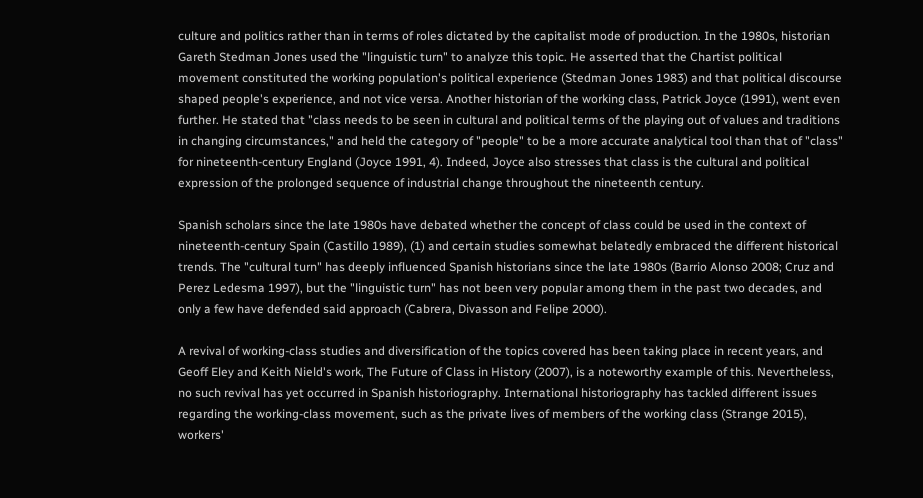culture and politics rather than in terms of roles dictated by the capitalist mode of production. In the 1980s, historian Gareth Stedman Jones used the "linguistic turn" to analyze this topic. He asserted that the Chartist political movement constituted the working population's political experience (Stedman Jones 1983) and that political discourse shaped people's experience, and not vice versa. Another historian of the working class, Patrick Joyce (1991), went even further. He stated that "class needs to be seen in cultural and political terms of the playing out of values and traditions in changing circumstances," and held the category of "people" to be a more accurate analytical tool than that of "class" for nineteenth-century England (Joyce 1991, 4). Indeed, Joyce also stresses that class is the cultural and political expression of the prolonged sequence of industrial change throughout the nineteenth century.

Spanish scholars since the late 1980s have debated whether the concept of class could be used in the context of nineteenth-century Spain (Castillo 1989), (1) and certain studies somewhat belatedly embraced the different historical trends. The "cultural turn" has deeply influenced Spanish historians since the late 1980s (Barrio Alonso 2008; Cruz and Perez Ledesma 1997), but the "linguistic turn" has not been very popular among them in the past two decades, and only a few have defended said approach (Cabrera, Divasson and Felipe 2000).

A revival of working-class studies and diversification of the topics covered has been taking place in recent years, and Geoff Eley and Keith Nield's work, The Future of Class in History (2007), is a noteworthy example of this. Nevertheless, no such revival has yet occurred in Spanish historiography. International historiography has tackled different issues regarding the working-class movement, such as the private lives of members of the working class (Strange 2015), workers'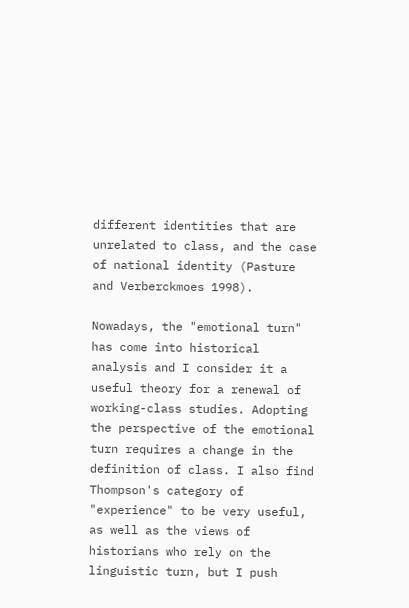different identities that are unrelated to class, and the case of national identity (Pasture and Verberckmoes 1998).

Nowadays, the "emotional turn" has come into historical analysis and I consider it a useful theory for a renewal of working-class studies. Adopting the perspective of the emotional turn requires a change in the definition of class. I also find Thompson's category of "experience" to be very useful, as well as the views of historians who rely on the linguistic turn, but I push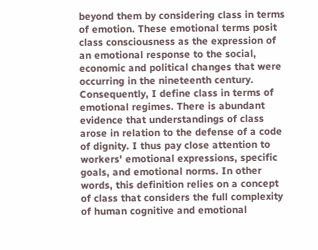beyond them by considering class in terms of emotion. These emotional terms posit class consciousness as the expression of an emotional response to the social, economic and political changes that were occurring in the nineteenth century. Consequently, I define class in terms of emotional regimes. There is abundant evidence that understandings of class arose in relation to the defense of a code of dignity. I thus pay close attention to workers' emotional expressions, specific goals, and emotional norms. In other words, this definition relies on a concept of class that considers the full complexity of human cognitive and emotional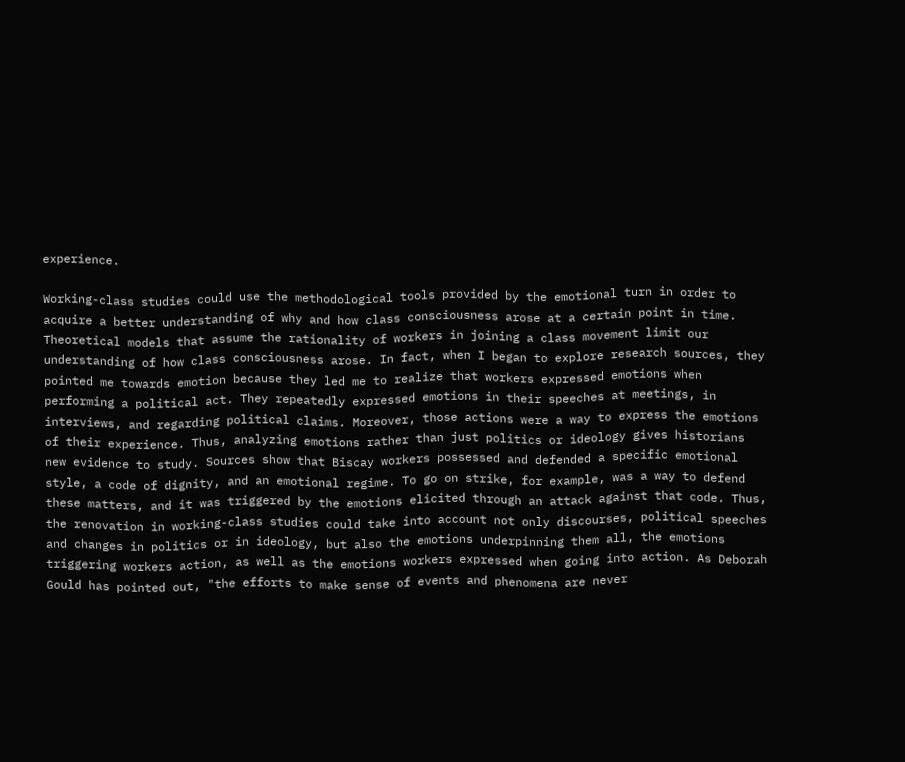experience.

Working-class studies could use the methodological tools provided by the emotional turn in order to acquire a better understanding of why and how class consciousness arose at a certain point in time. Theoretical models that assume the rationality of workers in joining a class movement limit our understanding of how class consciousness arose. In fact, when I began to explore research sources, they pointed me towards emotion because they led me to realize that workers expressed emotions when performing a political act. They repeatedly expressed emotions in their speeches at meetings, in interviews, and regarding political claims. Moreover, those actions were a way to express the emotions of their experience. Thus, analyzing emotions rather than just politics or ideology gives historians new evidence to study. Sources show that Biscay workers possessed and defended a specific emotional style, a code of dignity, and an emotional regime. To go on strike, for example, was a way to defend these matters, and it was triggered by the emotions elicited through an attack against that code. Thus, the renovation in working-class studies could take into account not only discourses, political speeches and changes in politics or in ideology, but also the emotions underpinning them all, the emotions triggering workers action, as well as the emotions workers expressed when going into action. As Deborah Gould has pointed out, "the efforts to make sense of events and phenomena are never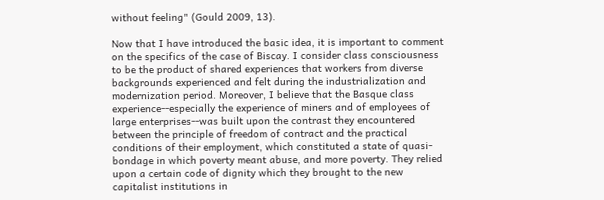without feeling" (Gould 2009, 13).

Now that I have introduced the basic idea, it is important to comment on the specifics of the case of Biscay. I consider class consciousness to be the product of shared experiences that workers from diverse backgrounds experienced and felt during the industrialization and modernization period. Moreover, I believe that the Basque class experience--especially the experience of miners and of employees of large enterprises--was built upon the contrast they encountered between the principle of freedom of contract and the practical conditions of their employment, which constituted a state of quasi-bondage in which poverty meant abuse, and more poverty. They relied upon a certain code of dignity which they brought to the new capitalist institutions in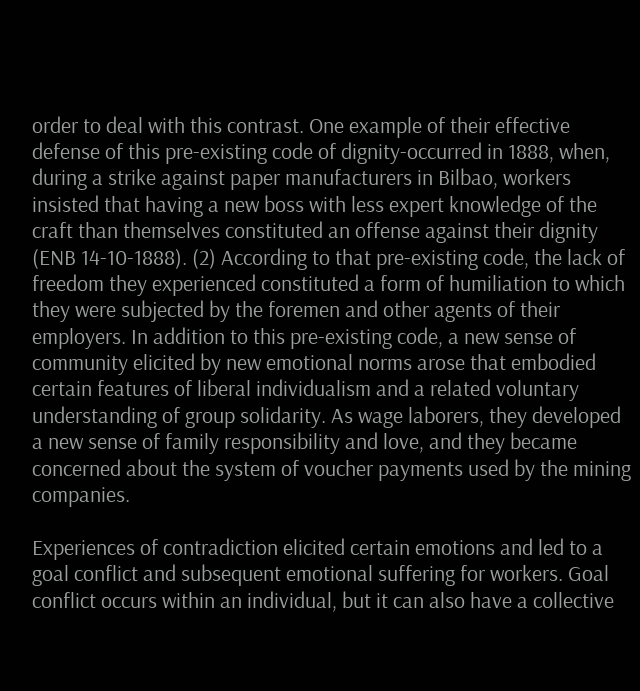order to deal with this contrast. One example of their effective defense of this pre-existing code of dignity-occurred in 1888, when, during a strike against paper manufacturers in Bilbao, workers insisted that having a new boss with less expert knowledge of the craft than themselves constituted an offense against their dignity (ENB 14-10-1888). (2) According to that pre-existing code, the lack of freedom they experienced constituted a form of humiliation to which they were subjected by the foremen and other agents of their employers. In addition to this pre-existing code, a new sense of community elicited by new emotional norms arose that embodied certain features of liberal individualism and a related voluntary understanding of group solidarity. As wage laborers, they developed a new sense of family responsibility and love, and they became concerned about the system of voucher payments used by the mining companies.

Experiences of contradiction elicited certain emotions and led to a goal conflict and subsequent emotional suffering for workers. Goal conflict occurs within an individual, but it can also have a collective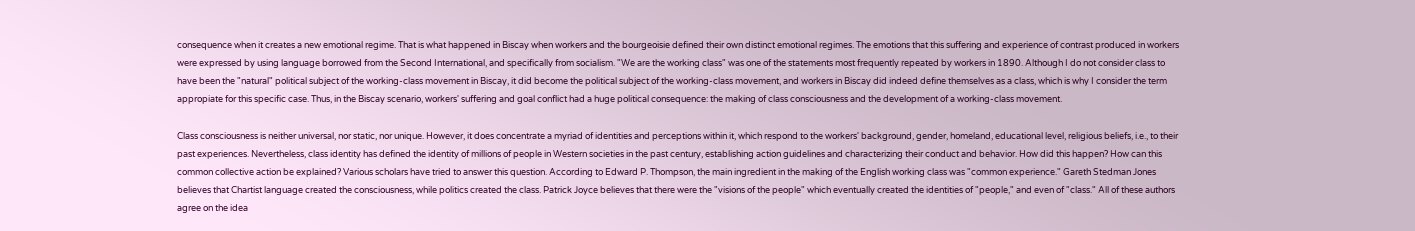consequence when it creates a new emotional regime. That is what happened in Biscay when workers and the bourgeoisie defined their own distinct emotional regimes. The emotions that this suffering and experience of contrast produced in workers were expressed by using language borrowed from the Second International, and specifically from socialism. "We are the working class" was one of the statements most frequently repeated by workers in 1890. Although I do not consider class to have been the "natural" political subject of the working-class movement in Biscay, it did become the political subject of the working-class movement, and workers in Biscay did indeed define themselves as a class, which is why I consider the term appropiate for this specific case. Thus, in the Biscay scenario, workers' suffering and goal conflict had a huge political consequence: the making of class consciousness and the development of a working-class movement.

Class consciousness is neither universal, nor static, nor unique. However, it does concentrate a myriad of identities and perceptions within it, which respond to the workers' background, gender, homeland, educational level, religious beliefs, i.e., to their past experiences. Nevertheless, class identity has defined the identity of millions of people in Western societies in the past century, establishing action guidelines and characterizing their conduct and behavior. How did this happen? How can this common collective action be explained? Various scholars have tried to answer this question. According to Edward P. Thompson, the main ingredient in the making of the English working class was "common experience." Gareth Stedman Jones believes that Chartist language created the consciousness, while politics created the class. Patrick Joyce believes that there were the "visions of the people" which eventually created the identities of "people," and even of "class." All of these authors agree on the idea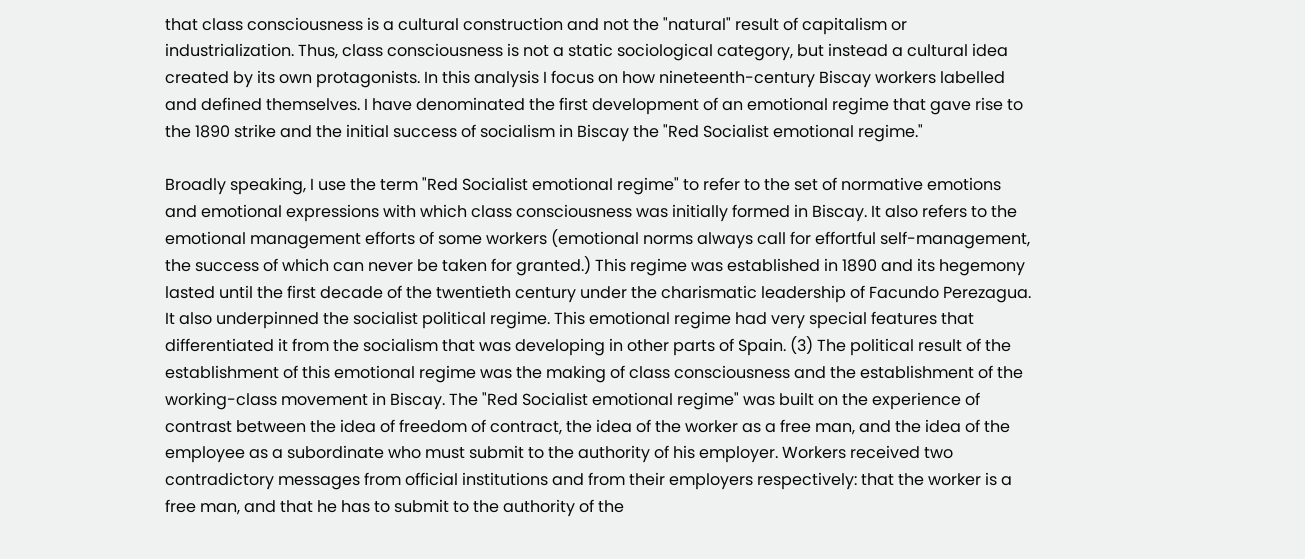that class consciousness is a cultural construction and not the "natural" result of capitalism or industrialization. Thus, class consciousness is not a static sociological category, but instead a cultural idea created by its own protagonists. In this analysis I focus on how nineteenth-century Biscay workers labelled and defined themselves. I have denominated the first development of an emotional regime that gave rise to the 1890 strike and the initial success of socialism in Biscay the "Red Socialist emotional regime."

Broadly speaking, I use the term "Red Socialist emotional regime" to refer to the set of normative emotions and emotional expressions with which class consciousness was initially formed in Biscay. It also refers to the emotional management efforts of some workers (emotional norms always call for effortful self-management, the success of which can never be taken for granted.) This regime was established in 1890 and its hegemony lasted until the first decade of the twentieth century under the charismatic leadership of Facundo Perezagua. It also underpinned the socialist political regime. This emotional regime had very special features that differentiated it from the socialism that was developing in other parts of Spain. (3) The political result of the establishment of this emotional regime was the making of class consciousness and the establishment of the working-class movement in Biscay. The "Red Socialist emotional regime" was built on the experience of contrast between the idea of freedom of contract, the idea of the worker as a free man, and the idea of the employee as a subordinate who must submit to the authority of his employer. Workers received two contradictory messages from official institutions and from their employers respectively: that the worker is a free man, and that he has to submit to the authority of the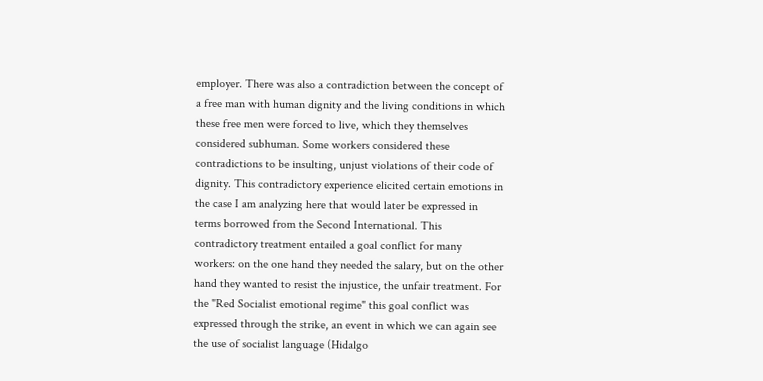employer. There was also a contradiction between the concept of a free man with human dignity and the living conditions in which these free men were forced to live, which they themselves considered subhuman. Some workers considered these contradictions to be insulting, unjust violations of their code of dignity. This contradictory experience elicited certain emotions in the case I am analyzing here that would later be expressed in terms borrowed from the Second International. This contradictory treatment entailed a goal conflict for many workers: on the one hand they needed the salary, but on the other hand they wanted to resist the injustice, the unfair treatment. For the "Red Socialist emotional regime" this goal conflict was expressed through the strike, an event in which we can again see the use of socialist language (Hidalgo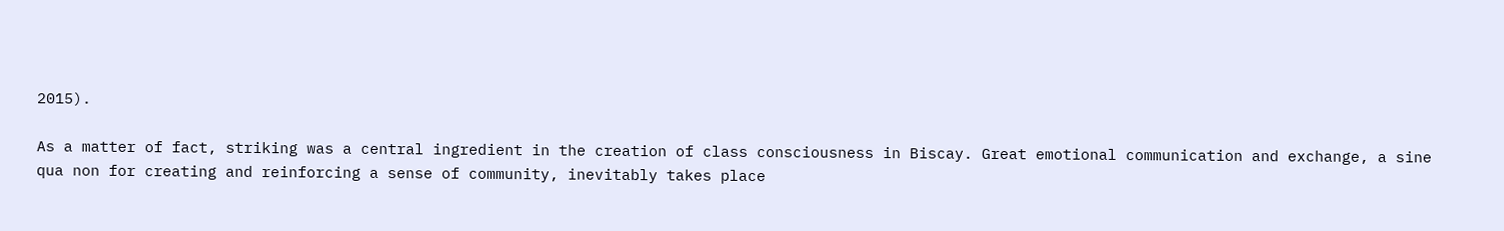2015).

As a matter of fact, striking was a central ingredient in the creation of class consciousness in Biscay. Great emotional communication and exchange, a sine qua non for creating and reinforcing a sense of community, inevitably takes place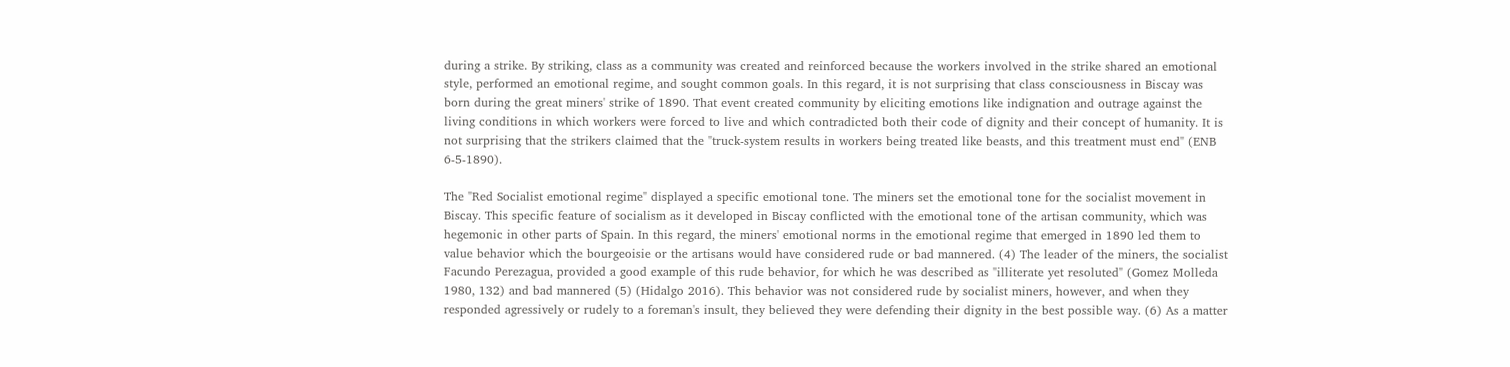during a strike. By striking, class as a community was created and reinforced because the workers involved in the strike shared an emotional style, performed an emotional regime, and sought common goals. In this regard, it is not surprising that class consciousness in Biscay was born during the great miners' strike of 1890. That event created community by eliciting emotions like indignation and outrage against the living conditions in which workers were forced to live and which contradicted both their code of dignity and their concept of humanity. It is not surprising that the strikers claimed that the "truck-system results in workers being treated like beasts, and this treatment must end" (ENB 6-5-1890).

The "Red Socialist emotional regime" displayed a specific emotional tone. The miners set the emotional tone for the socialist movement in Biscay. This specific feature of socialism as it developed in Biscay conflicted with the emotional tone of the artisan community, which was hegemonic in other parts of Spain. In this regard, the miners' emotional norms in the emotional regime that emerged in 1890 led them to value behavior which the bourgeoisie or the artisans would have considered rude or bad mannered. (4) The leader of the miners, the socialist Facundo Perezagua, provided a good example of this rude behavior, for which he was described as "illiterate yet resoluted" (Gomez Molleda 1980, 132) and bad mannered (5) (Hidalgo 2016). This behavior was not considered rude by socialist miners, however, and when they responded agressively or rudely to a foreman's insult, they believed they were defending their dignity in the best possible way. (6) As a matter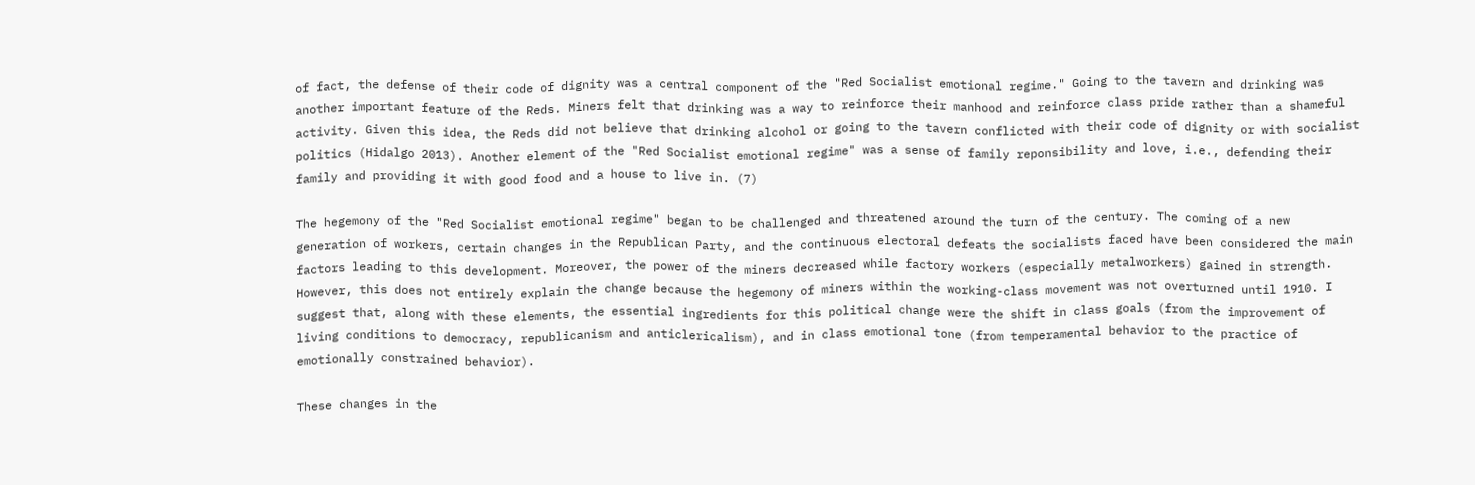of fact, the defense of their code of dignity was a central component of the "Red Socialist emotional regime." Going to the tavern and drinking was another important feature of the Reds. Miners felt that drinking was a way to reinforce their manhood and reinforce class pride rather than a shameful activity. Given this idea, the Reds did not believe that drinking alcohol or going to the tavern conflicted with their code of dignity or with socialist politics (Hidalgo 2013). Another element of the "Red Socialist emotional regime" was a sense of family reponsibility and love, i.e., defending their family and providing it with good food and a house to live in. (7)

The hegemony of the "Red Socialist emotional regime" began to be challenged and threatened around the turn of the century. The coming of a new generation of workers, certain changes in the Republican Party, and the continuous electoral defeats the socialists faced have been considered the main factors leading to this development. Moreover, the power of the miners decreased while factory workers (especially metalworkers) gained in strength. However, this does not entirely explain the change because the hegemony of miners within the working-class movement was not overturned until 1910. I suggest that, along with these elements, the essential ingredients for this political change were the shift in class goals (from the improvement of living conditions to democracy, republicanism and anticlericalism), and in class emotional tone (from temperamental behavior to the practice of emotionally constrained behavior).

These changes in the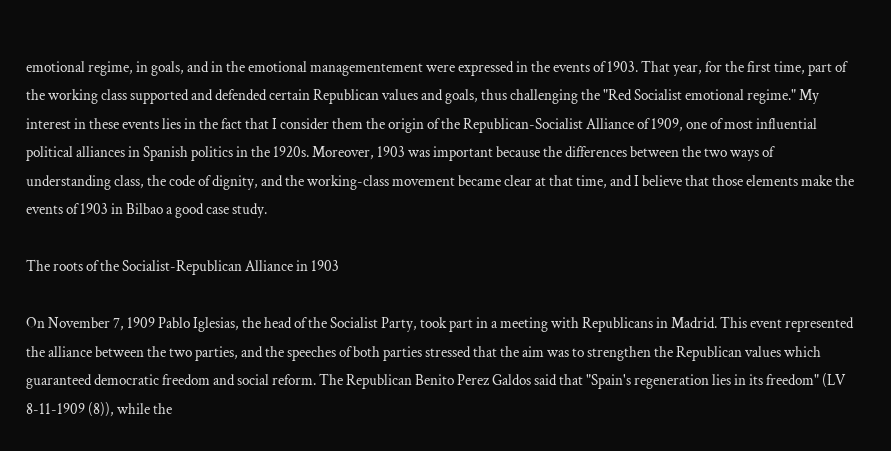emotional regime, in goals, and in the emotional managementement were expressed in the events of 1903. That year, for the first time, part of the working class supported and defended certain Republican values and goals, thus challenging the "Red Socialist emotional regime." My interest in these events lies in the fact that I consider them the origin of the Republican-Socialist Alliance of 1909, one of most influential political alliances in Spanish politics in the 1920s. Moreover, 1903 was important because the differences between the two ways of understanding class, the code of dignity, and the working-class movement became clear at that time, and I believe that those elements make the events of 1903 in Bilbao a good case study.

The roots of the Socialist-Republican Alliance in 1903

On November 7, 1909 Pablo Iglesias, the head of the Socialist Party, took part in a meeting with Republicans in Madrid. This event represented the alliance between the two parties, and the speeches of both parties stressed that the aim was to strengthen the Republican values which guaranteed democratic freedom and social reform. The Republican Benito Perez Galdos said that "Spain's regeneration lies in its freedom" (LV 8-11-1909 (8)), while the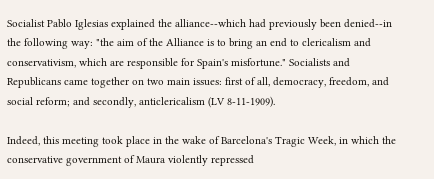Socialist Pablo Iglesias explained the alliance--which had previously been denied--in the following way: "the aim of the Alliance is to bring an end to clericalism and conservativism, which are responsible for Spain's misfortune." Socialists and Republicans came together on two main issues: first of all, democracy, freedom, and social reform; and secondly, anticlericalism (LV 8-11-1909).

Indeed, this meeting took place in the wake of Barcelona's Tragic Week, in which the conservative government of Maura violently repressed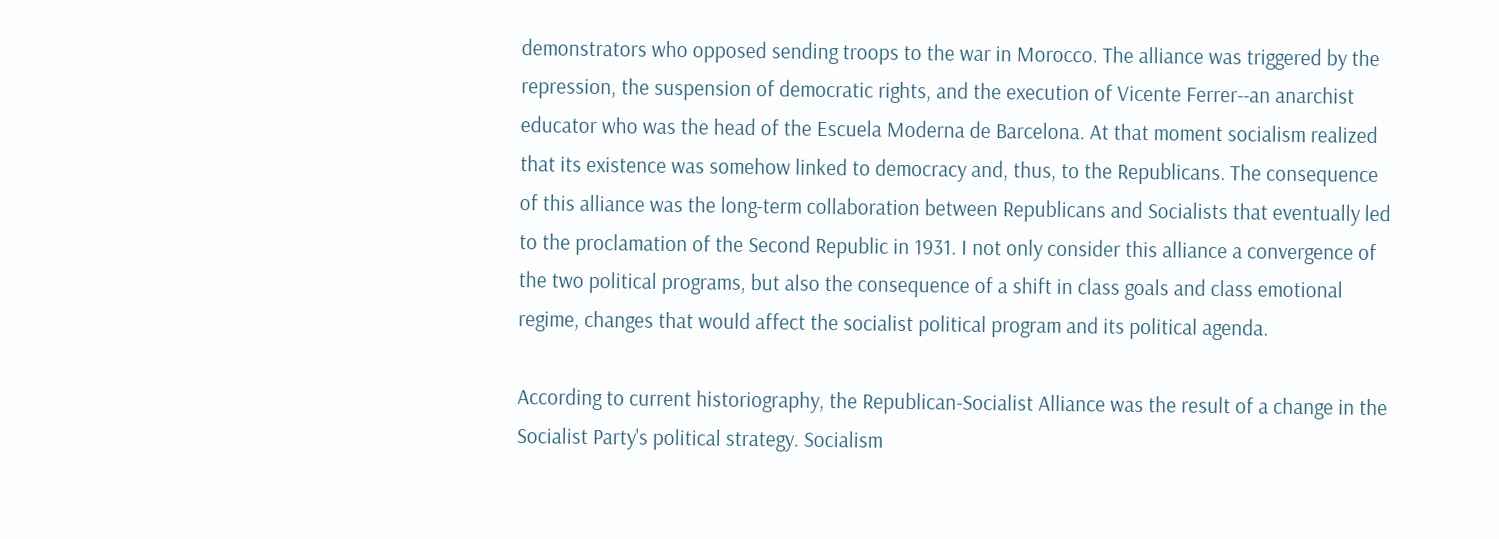demonstrators who opposed sending troops to the war in Morocco. The alliance was triggered by the repression, the suspension of democratic rights, and the execution of Vicente Ferrer--an anarchist educator who was the head of the Escuela Moderna de Barcelona. At that moment socialism realized that its existence was somehow linked to democracy and, thus, to the Republicans. The consequence of this alliance was the long-term collaboration between Republicans and Socialists that eventually led to the proclamation of the Second Republic in 1931. I not only consider this alliance a convergence of the two political programs, but also the consequence of a shift in class goals and class emotional regime, changes that would affect the socialist political program and its political agenda.

According to current historiography, the Republican-Socialist Alliance was the result of a change in the Socialist Party's political strategy. Socialism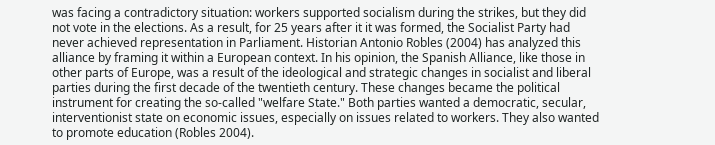was facing a contradictory situation: workers supported socialism during the strikes, but they did not vote in the elections. As a result, for 25 years after it it was formed, the Socialist Party had never achieved representation in Parliament. Historian Antonio Robles (2004) has analyzed this alliance by framing it within a European context. In his opinion, the Spanish Alliance, like those in other parts of Europe, was a result of the ideological and strategic changes in socialist and liberal parties during the first decade of the twentieth century. These changes became the political instrument for creating the so-called "welfare State." Both parties wanted a democratic, secular, interventionist state on economic issues, especially on issues related to workers. They also wanted to promote education (Robles 2004).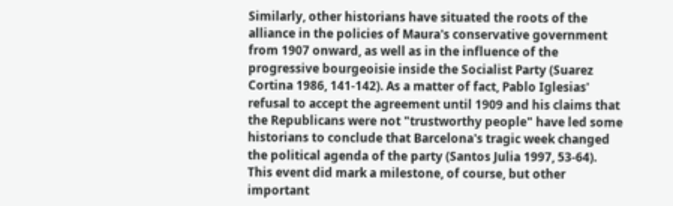Similarly, other historians have situated the roots of the alliance in the policies of Maura's conservative government from 1907 onward, as well as in the influence of the progressive bourgeoisie inside the Socialist Party (Suarez Cortina 1986, 141-142). As a matter of fact, Pablo Iglesias' refusal to accept the agreement until 1909 and his claims that the Republicans were not "trustworthy people" have led some historians to conclude that Barcelona's tragic week changed the political agenda of the party (Santos Julia 1997, 53-64). This event did mark a milestone, of course, but other important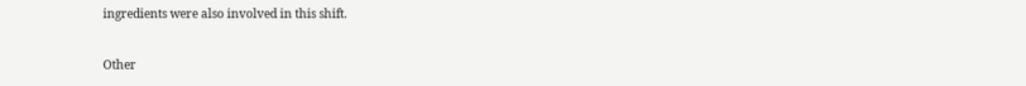ingredients were also involved in this shift.

Other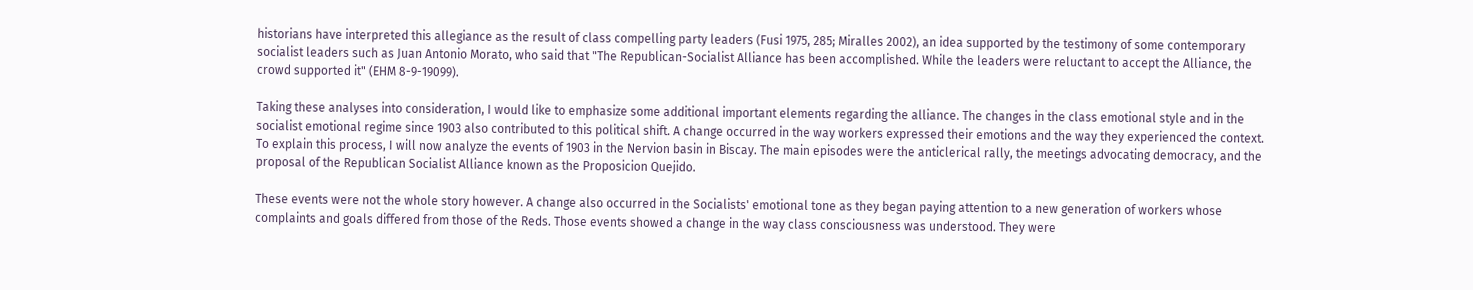historians have interpreted this allegiance as the result of class compelling party leaders (Fusi 1975, 285; Miralles 2002), an idea supported by the testimony of some contemporary socialist leaders such as Juan Antonio Morato, who said that "The Republican-Socialist Alliance has been accomplished. While the leaders were reluctant to accept the Alliance, the crowd supported it" (EHM 8-9-19099).

Taking these analyses into consideration, I would like to emphasize some additional important elements regarding the alliance. The changes in the class emotional style and in the socialist emotional regime since 1903 also contributed to this political shift. A change occurred in the way workers expressed their emotions and the way they experienced the context. To explain this process, I will now analyze the events of 1903 in the Nervion basin in Biscay. The main episodes were the anticlerical rally, the meetings advocating democracy, and the proposal of the Republican Socialist Alliance known as the Proposicion Quejido.

These events were not the whole story however. A change also occurred in the Socialists' emotional tone as they began paying attention to a new generation of workers whose complaints and goals differed from those of the Reds. Those events showed a change in the way class consciousness was understood. They were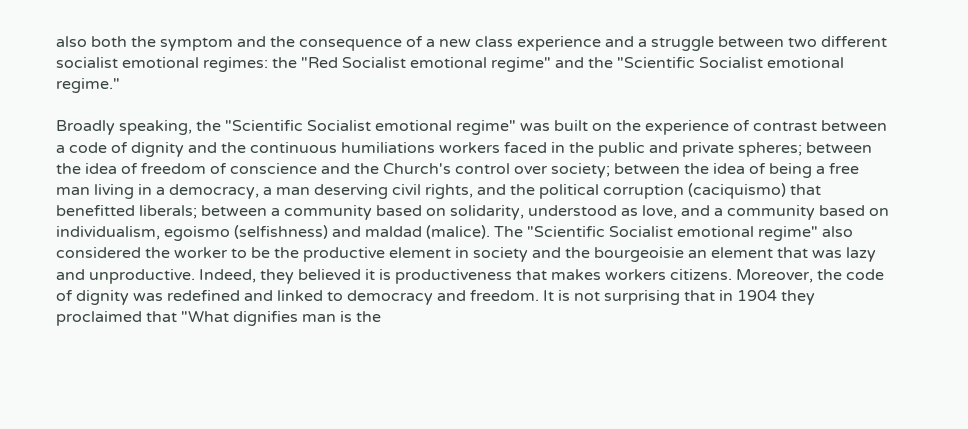also both the symptom and the consequence of a new class experience and a struggle between two different socialist emotional regimes: the "Red Socialist emotional regime" and the "Scientific Socialist emotional regime."

Broadly speaking, the "Scientific Socialist emotional regime" was built on the experience of contrast between a code of dignity and the continuous humiliations workers faced in the public and private spheres; between the idea of freedom of conscience and the Church's control over society; between the idea of being a free man living in a democracy, a man deserving civil rights, and the political corruption (caciquismo) that benefitted liberals; between a community based on solidarity, understood as love, and a community based on individualism, egoismo (selfishness) and maldad (malice). The "Scientific Socialist emotional regime" also considered the worker to be the productive element in society and the bourgeoisie an element that was lazy and unproductive. Indeed, they believed it is productiveness that makes workers citizens. Moreover, the code of dignity was redefined and linked to democracy and freedom. It is not surprising that in 1904 they proclaimed that "What dignifies man is the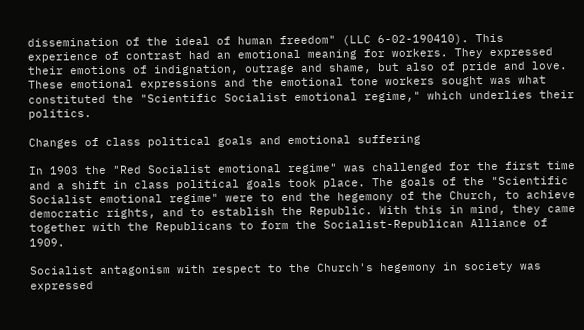dissemination of the ideal of human freedom" (LLC 6-02-190410). This experience of contrast had an emotional meaning for workers. They expressed their emotions of indignation, outrage and shame, but also of pride and love. These emotional expressions and the emotional tone workers sought was what constituted the "Scientific Socialist emotional regime," which underlies their politics.

Changes of class political goals and emotional suffering

In 1903 the "Red Socialist emotional regime" was challenged for the first time and a shift in class political goals took place. The goals of the "Scientific Socialist emotional regime" were to end the hegemony of the Church, to achieve democratic rights, and to establish the Republic. With this in mind, they came together with the Republicans to form the Socialist-Republican Alliance of 1909.

Socialist antagonism with respect to the Church's hegemony in society was expressed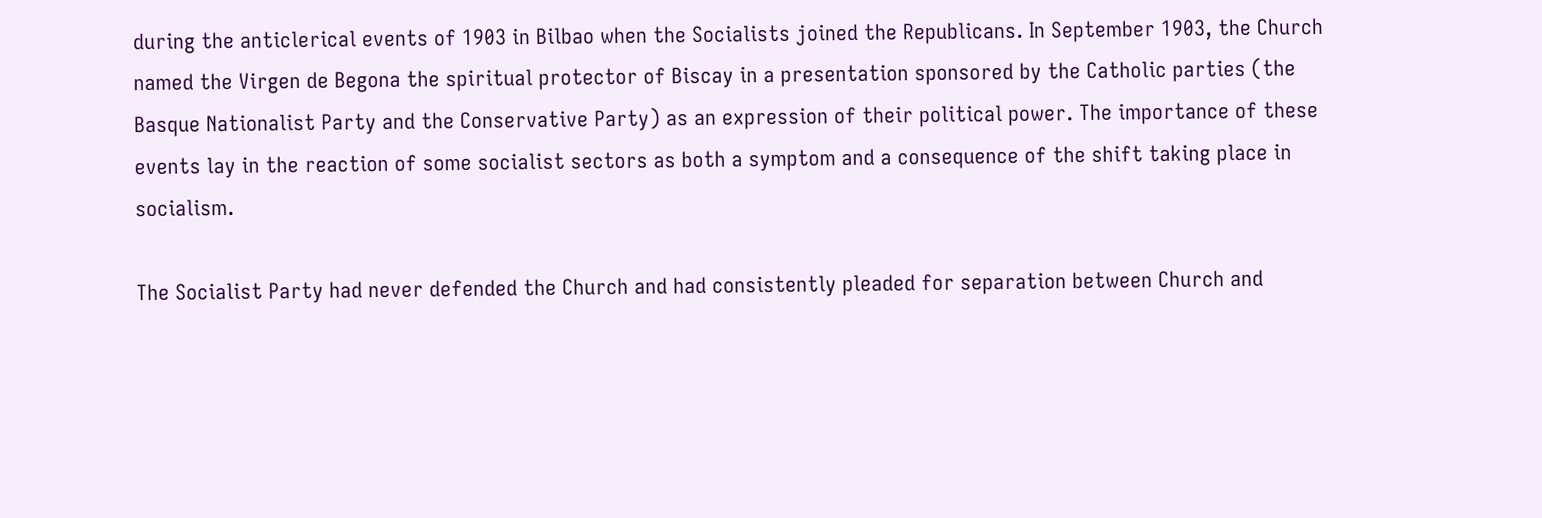during the anticlerical events of 1903 in Bilbao when the Socialists joined the Republicans. In September 1903, the Church named the Virgen de Begona the spiritual protector of Biscay in a presentation sponsored by the Catholic parties (the Basque Nationalist Party and the Conservative Party) as an expression of their political power. The importance of these events lay in the reaction of some socialist sectors as both a symptom and a consequence of the shift taking place in socialism.

The Socialist Party had never defended the Church and had consistently pleaded for separation between Church and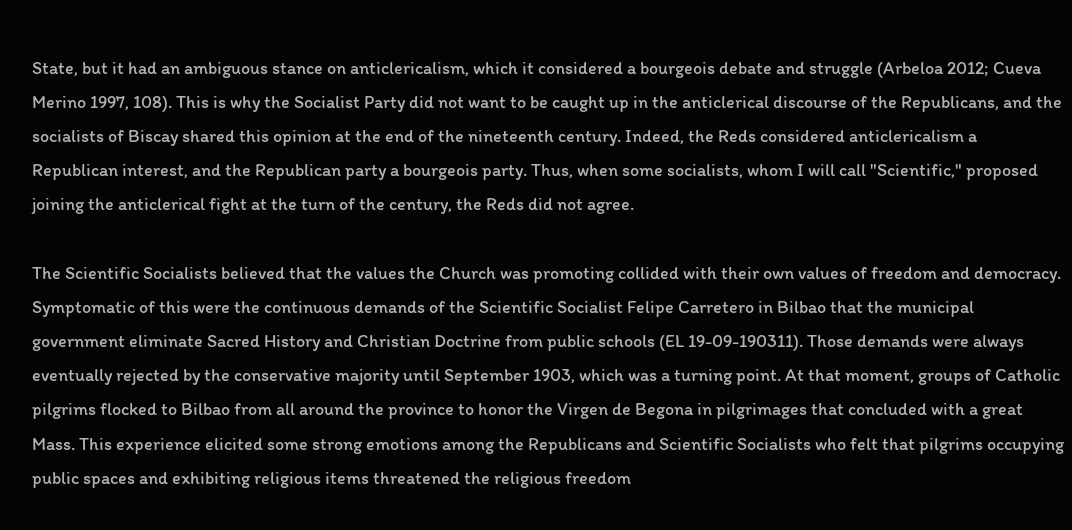State, but it had an ambiguous stance on anticlericalism, which it considered a bourgeois debate and struggle (Arbeloa 2012; Cueva Merino 1997, 108). This is why the Socialist Party did not want to be caught up in the anticlerical discourse of the Republicans, and the socialists of Biscay shared this opinion at the end of the nineteenth century. Indeed, the Reds considered anticlericalism a Republican interest, and the Republican party a bourgeois party. Thus, when some socialists, whom I will call "Scientific," proposed joining the anticlerical fight at the turn of the century, the Reds did not agree.

The Scientific Socialists believed that the values the Church was promoting collided with their own values of freedom and democracy. Symptomatic of this were the continuous demands of the Scientific Socialist Felipe Carretero in Bilbao that the municipal government eliminate Sacred History and Christian Doctrine from public schools (EL 19-09-190311). Those demands were always eventually rejected by the conservative majority until September 1903, which was a turning point. At that moment, groups of Catholic pilgrims flocked to Bilbao from all around the province to honor the Virgen de Begona in pilgrimages that concluded with a great Mass. This experience elicited some strong emotions among the Republicans and Scientific Socialists who felt that pilgrims occupying public spaces and exhibiting religious items threatened the religious freedom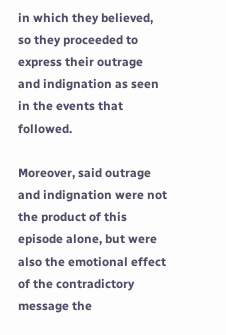in which they believed, so they proceeded to express their outrage and indignation as seen in the events that followed.

Moreover, said outrage and indignation were not the product of this episode alone, but were also the emotional effect of the contradictory message the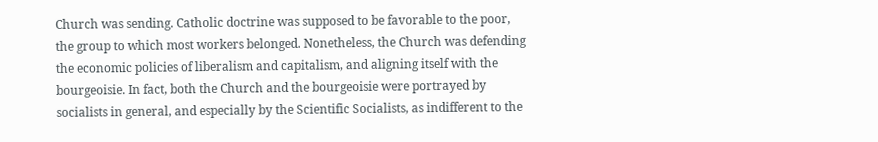Church was sending. Catholic doctrine was supposed to be favorable to the poor, the group to which most workers belonged. Nonetheless, the Church was defending the economic policies of liberalism and capitalism, and aligning itself with the bourgeoisie. In fact, both the Church and the bourgeoisie were portrayed by socialists in general, and especially by the Scientific Socialists, as indifferent to the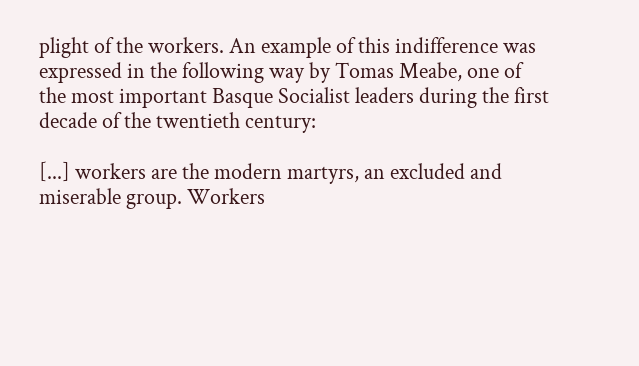plight of the workers. An example of this indifference was expressed in the following way by Tomas Meabe, one of the most important Basque Socialist leaders during the first decade of the twentieth century:

[...] workers are the modern martyrs, an excluded and miserable group. Workers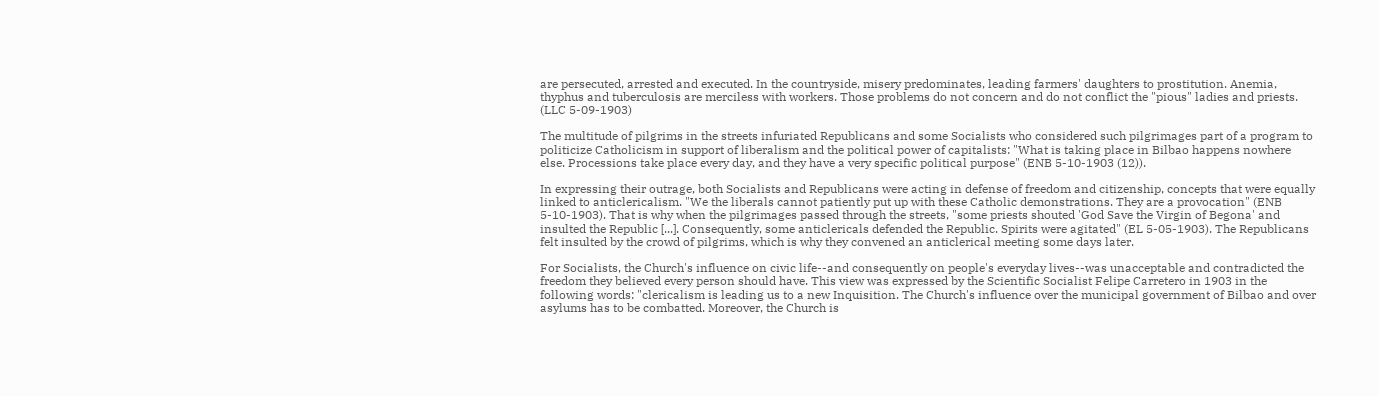are persecuted, arrested and executed. In the countryside, misery predominates, leading farmers' daughters to prostitution. Anemia, thyphus and tuberculosis are merciless with workers. Those problems do not concern and do not conflict the "pious" ladies and priests. (LLC 5-09-1903)

The multitude of pilgrims in the streets infuriated Republicans and some Socialists who considered such pilgrimages part of a program to politicize Catholicism in support of liberalism and the political power of capitalists: "What is taking place in Bilbao happens nowhere else. Processions take place every day, and they have a very specific political purpose" (ENB 5-10-1903 (12)).

In expressing their outrage, both Socialists and Republicans were acting in defense of freedom and citizenship, concepts that were equally linked to anticlericalism. "We the liberals cannot patiently put up with these Catholic demonstrations. They are a provocation" (ENB 5-10-1903). That is why when the pilgrimages passed through the streets, "some priests shouted 'God Save the Virgin of Begona' and insulted the Republic [...]. Consequently, some anticlericals defended the Republic. Spirits were agitated" (EL 5-05-1903). The Republicans felt insulted by the crowd of pilgrims, which is why they convened an anticlerical meeting some days later.

For Socialists, the Church's influence on civic life--and consequently on people's everyday lives--was unacceptable and contradicted the freedom they believed every person should have. This view was expressed by the Scientific Socialist Felipe Carretero in 1903 in the following words: "clericalism is leading us to a new Inquisition. The Church's influence over the municipal government of Bilbao and over asylums has to be combatted. Moreover, the Church is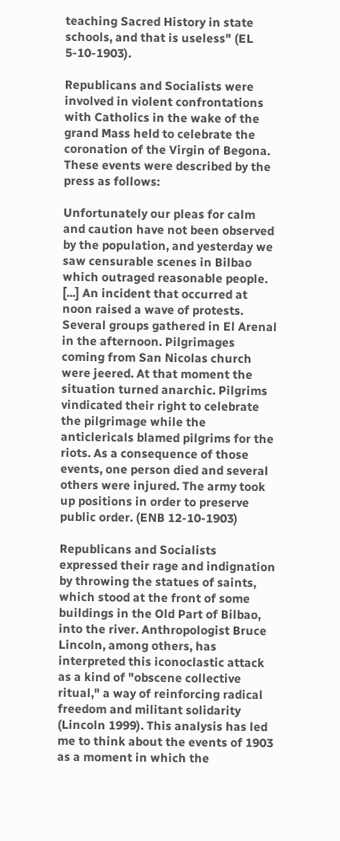teaching Sacred History in state schools, and that is useless" (EL 5-10-1903).

Republicans and Socialists were involved in violent confrontations with Catholics in the wake of the grand Mass held to celebrate the coronation of the Virgin of Begona. These events were described by the press as follows:

Unfortunately our pleas for calm and caution have not been observed by the population, and yesterday we saw censurable scenes in Bilbao which outraged reasonable people. [...] An incident that occurred at noon raised a wave of protests. Several groups gathered in El Arenal in the afternoon. Pilgrimages coming from San Nicolas church were jeered. At that moment the situation turned anarchic. Pilgrims vindicated their right to celebrate the pilgrimage while the anticlericals blamed pilgrims for the riots. As a consequence of those events, one person died and several others were injured. The army took up positions in order to preserve public order. (ENB 12-10-1903)

Republicans and Socialists expressed their rage and indignation by throwing the statues of saints, which stood at the front of some buildings in the Old Part of Bilbao, into the river. Anthropologist Bruce Lincoln, among others, has interpreted this iconoclastic attack as a kind of "obscene collective ritual," a way of reinforcing radical freedom and militant solidarity (Lincoln 1999). This analysis has led me to think about the events of 1903 as a moment in which the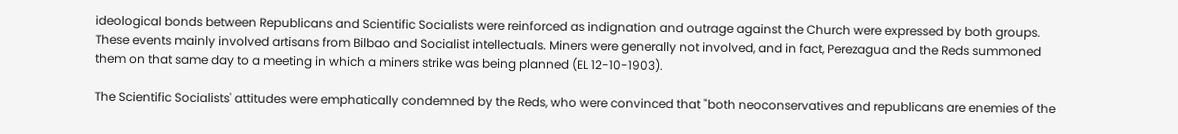ideological bonds between Republicans and Scientific Socialists were reinforced as indignation and outrage against the Church were expressed by both groups. These events mainly involved artisans from Bilbao and Socialist intellectuals. Miners were generally not involved, and in fact, Perezagua and the Reds summoned them on that same day to a meeting in which a miners strike was being planned (EL 12-10-1903).

The Scientific Socialists' attitudes were emphatically condemned by the Reds, who were convinced that "both neoconservatives and republicans are enemies of the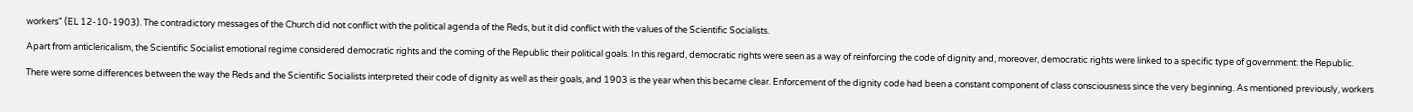workers" (EL 12-10-1903). The contradictory messages of the Church did not conflict with the political agenda of the Reds, but it did conflict with the values of the Scientific Socialists.

Apart from anticlericalism, the Scientific Socialist emotional regime considered democratic rights and the coming of the Republic their political goals. In this regard, democratic rights were seen as a way of reinforcing the code of dignity and, moreover, democratic rights were linked to a specific type of government: the Republic.

There were some differences between the way the Reds and the Scientific Socialists interpreted their code of dignity as well as their goals, and 1903 is the year when this became clear. Enforcement of the dignity code had been a constant component of class consciousness since the very beginning. As mentioned previously, workers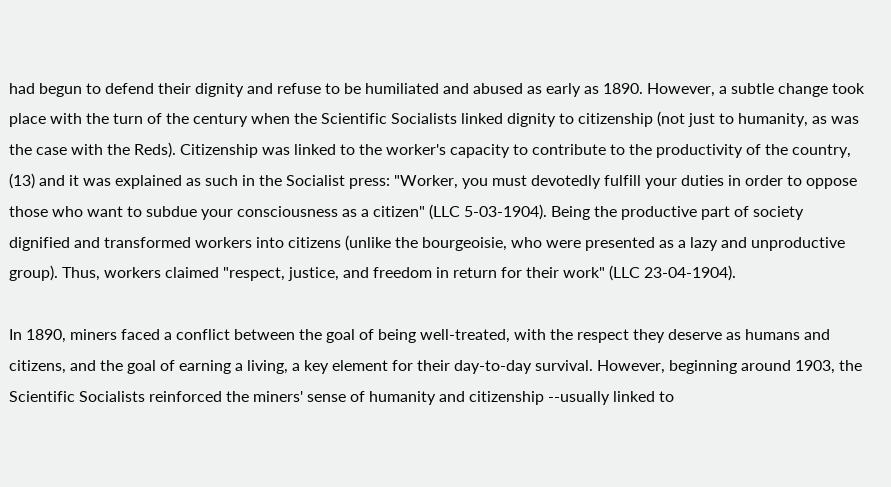had begun to defend their dignity and refuse to be humiliated and abused as early as 1890. However, a subtle change took place with the turn of the century when the Scientific Socialists linked dignity to citizenship (not just to humanity, as was the case with the Reds). Citizenship was linked to the worker's capacity to contribute to the productivity of the country, (13) and it was explained as such in the Socialist press: "Worker, you must devotedly fulfill your duties in order to oppose those who want to subdue your consciousness as a citizen" (LLC 5-03-1904). Being the productive part of society dignified and transformed workers into citizens (unlike the bourgeoisie, who were presented as a lazy and unproductive group). Thus, workers claimed "respect, justice, and freedom in return for their work" (LLC 23-04-1904).

In 1890, miners faced a conflict between the goal of being well-treated, with the respect they deserve as humans and citizens, and the goal of earning a living, a key element for their day-to-day survival. However, beginning around 1903, the Scientific Socialists reinforced the miners' sense of humanity and citizenship --usually linked to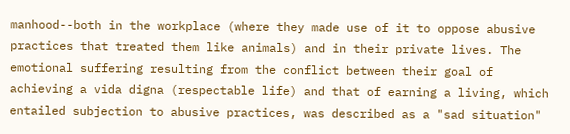manhood--both in the workplace (where they made use of it to oppose abusive practices that treated them like animals) and in their private lives. The emotional suffering resulting from the conflict between their goal of achieving a vida digna (respectable life) and that of earning a living, which entailed subjection to abusive practices, was described as a "sad situation"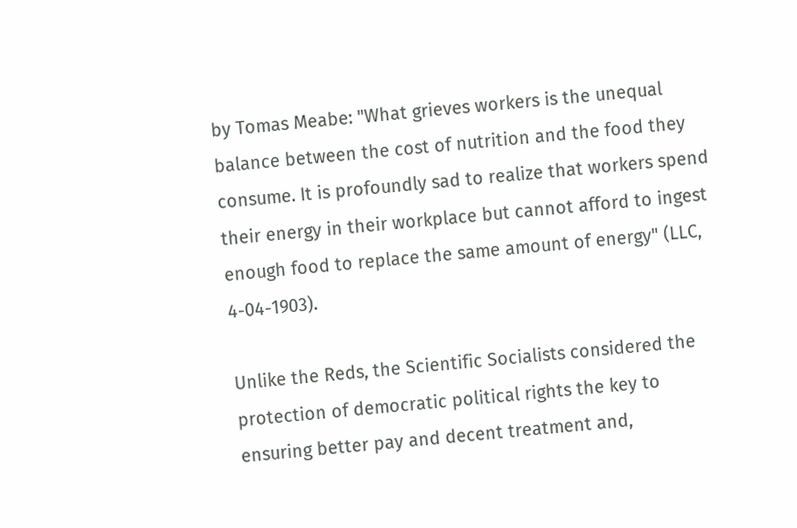by Tomas Meabe: "What grieves workers is the unequal balance between the cost of nutrition and the food they consume. It is profoundly sad to realize that workers spend their energy in their workplace but cannot afford to ingest enough food to replace the same amount of energy" (LLC, 4-04-1903).

Unlike the Reds, the Scientific Socialists considered the protection of democratic political rights the key to ensuring better pay and decent treatment and,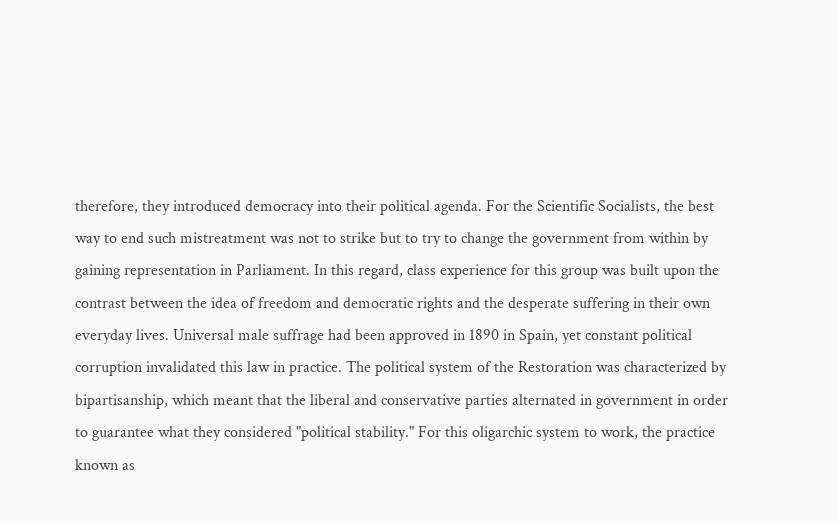therefore, they introduced democracy into their political agenda. For the Scientific Socialists, the best way to end such mistreatment was not to strike but to try to change the government from within by gaining representation in Parliament. In this regard, class experience for this group was built upon the contrast between the idea of freedom and democratic rights and the desperate suffering in their own everyday lives. Universal male suffrage had been approved in 1890 in Spain, yet constant political corruption invalidated this law in practice. The political system of the Restoration was characterized by bipartisanship, which meant that the liberal and conservative parties alternated in government in order to guarantee what they considered "political stability." For this oligarchic system to work, the practice known as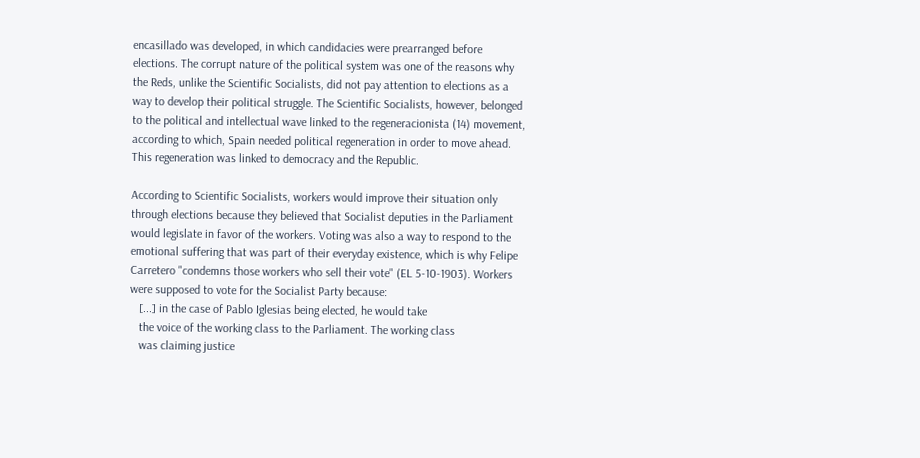encasillado was developed, in which candidacies were prearranged before elections. The corrupt nature of the political system was one of the reasons why the Reds, unlike the Scientific Socialists, did not pay attention to elections as a way to develop their political struggle. The Scientific Socialists, however, belonged to the political and intellectual wave linked to the regeneracionista (14) movement, according to which, Spain needed political regeneration in order to move ahead. This regeneration was linked to democracy and the Republic.

According to Scientific Socialists, workers would improve their situation only through elections because they believed that Socialist deputies in the Parliament would legislate in favor of the workers. Voting was also a way to respond to the emotional suffering that was part of their everyday existence, which is why Felipe Carretero "condemns those workers who sell their vote" (EL 5-10-1903). Workers were supposed to vote for the Socialist Party because:
   [...] in the case of Pablo Iglesias being elected, he would take
   the voice of the working class to the Parliament. The working class
   was claiming justice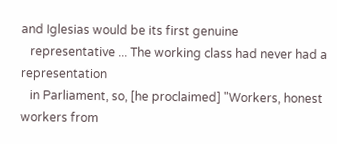and Iglesias would be its first genuine
   representative ... The working class had never had a representation
   in Parliament, so, [he proclaimed] "Workers, honest workers from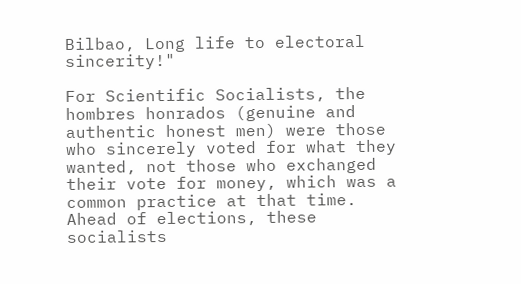Bilbao, Long life to electoral sincerity!"

For Scientific Socialists, the hombres honrados (genuine and authentic honest men) were those who sincerely voted for what they wanted, not those who exchanged their vote for money, which was a common practice at that time. Ahead of elections, these socialists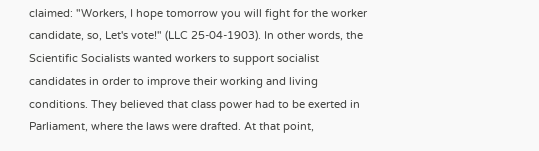claimed: "Workers, I hope tomorrow you will fight for the worker candidate, so, Let's vote!" (LLC 25-04-1903). In other words, the Scientific Socialists wanted workers to support socialist candidates in order to improve their working and living conditions. They believed that class power had to be exerted in Parliament, where the laws were drafted. At that point,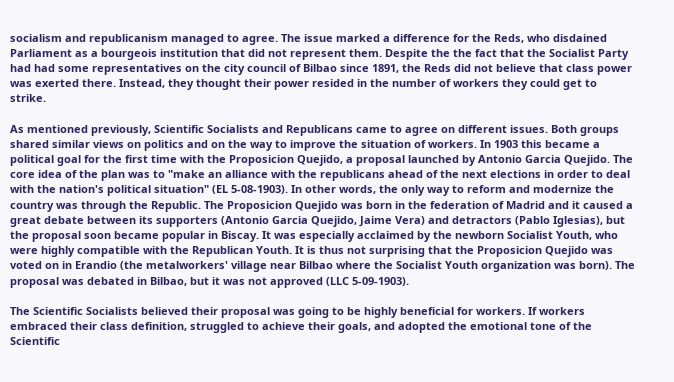socialism and republicanism managed to agree. The issue marked a difference for the Reds, who disdained Parliament as a bourgeois institution that did not represent them. Despite the the fact that the Socialist Party had had some representatives on the city council of Bilbao since 1891, the Reds did not believe that class power was exerted there. Instead, they thought their power resided in the number of workers they could get to strike.

As mentioned previously, Scientific Socialists and Republicans came to agree on different issues. Both groups shared similar views on politics and on the way to improve the situation of workers. In 1903 this became a political goal for the first time with the Proposicion Quejido, a proposal launched by Antonio Garcia Quejido. The core idea of the plan was to "make an alliance with the republicans ahead of the next elections in order to deal with the nation's political situation" (EL 5-08-1903). In other words, the only way to reform and modernize the country was through the Republic. The Proposicion Quejido was born in the federation of Madrid and it caused a great debate between its supporters (Antonio Garcia Quejido, Jaime Vera) and detractors (Pablo Iglesias), but the proposal soon became popular in Biscay. It was especially acclaimed by the newborn Socialist Youth, who were highly compatible with the Republican Youth. It is thus not surprising that the Proposicion Quejido was voted on in Erandio (the metalworkers' village near Bilbao where the Socialist Youth organization was born). The proposal was debated in Bilbao, but it was not approved (LLC 5-09-1903).

The Scientific Socialists believed their proposal was going to be highly beneficial for workers. If workers embraced their class definition, struggled to achieve their goals, and adopted the emotional tone of the Scientific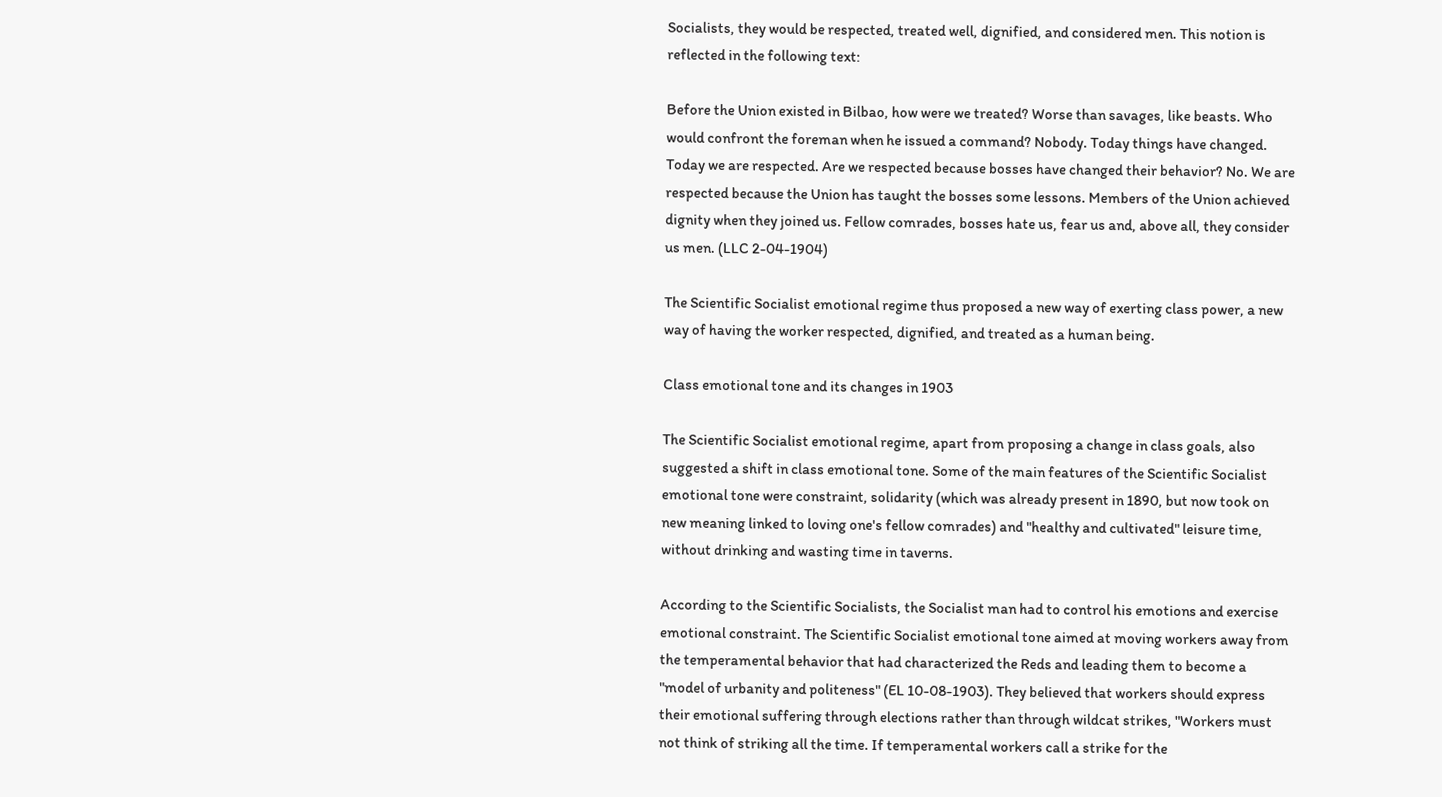Socialists, they would be respected, treated well, dignified, and considered men. This notion is reflected in the following text:

Before the Union existed in Bilbao, how were we treated? Worse than savages, like beasts. Who would confront the foreman when he issued a command? Nobody. Today things have changed. Today we are respected. Are we respected because bosses have changed their behavior? No. We are respected because the Union has taught the bosses some lessons. Members of the Union achieved dignity when they joined us. Fellow comrades, bosses hate us, fear us and, above all, they consider us men. (LLC 2-04-1904)

The Scientific Socialist emotional regime thus proposed a new way of exerting class power, a new way of having the worker respected, dignified, and treated as a human being.

Class emotional tone and its changes in 1903

The Scientific Socialist emotional regime, apart from proposing a change in class goals, also suggested a shift in class emotional tone. Some of the main features of the Scientific Socialist emotional tone were constraint, solidarity (which was already present in 1890, but now took on new meaning linked to loving one's fellow comrades) and "healthy and cultivated" leisure time, without drinking and wasting time in taverns.

According to the Scientific Socialists, the Socialist man had to control his emotions and exercise emotional constraint. The Scientific Socialist emotional tone aimed at moving workers away from the temperamental behavior that had characterized the Reds and leading them to become a "model of urbanity and politeness" (EL 10-08-1903). They believed that workers should express their emotional suffering through elections rather than through wildcat strikes, "Workers must not think of striking all the time. If temperamental workers call a strike for the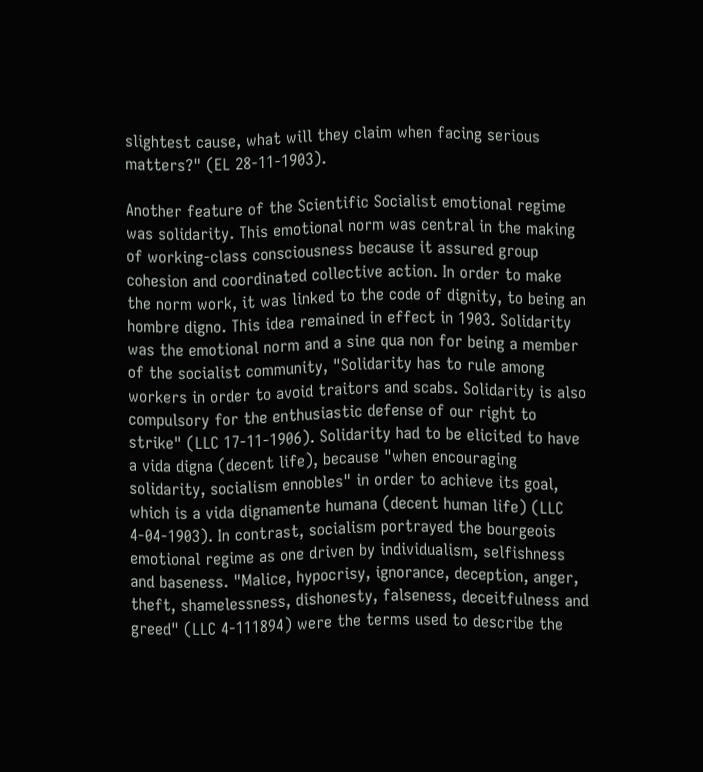slightest cause, what will they claim when facing serious matters?" (EL 28-11-1903).

Another feature of the Scientific Socialist emotional regime was solidarity. This emotional norm was central in the making of working-class consciousness because it assured group cohesion and coordinated collective action. In order to make the norm work, it was linked to the code of dignity, to being an hombre digno. This idea remained in effect in 1903. Solidarity was the emotional norm and a sine qua non for being a member of the socialist community, "Solidarity has to rule among workers in order to avoid traitors and scabs. Solidarity is also compulsory for the enthusiastic defense of our right to strike" (LLC 17-11-1906). Solidarity had to be elicited to have a vida digna (decent life), because "when encouraging solidarity, socialism ennobles" in order to achieve its goal, which is a vida dignamente humana (decent human life) (LLC 4-04-1903). In contrast, socialism portrayed the bourgeois emotional regime as one driven by individualism, selfishness and baseness. "Malice, hypocrisy, ignorance, deception, anger, theft, shamelessness, dishonesty, falseness, deceitfulness and greed" (LLC 4-111894) were the terms used to describe the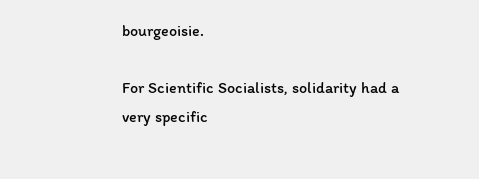bourgeoisie.

For Scientific Socialists, solidarity had a very specific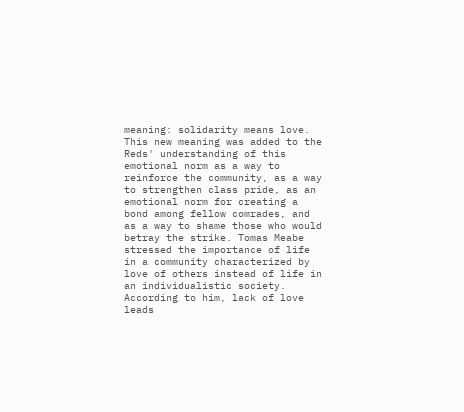meaning: solidarity means love. This new meaning was added to the Reds' understanding of this emotional norm as a way to reinforce the community, as a way to strengthen class pride, as an emotional norm for creating a bond among fellow comrades, and as a way to shame those who would betray the strike. Tomas Meabe stressed the importance of life in a community characterized by love of others instead of life in an individualistic society. According to him, lack of love leads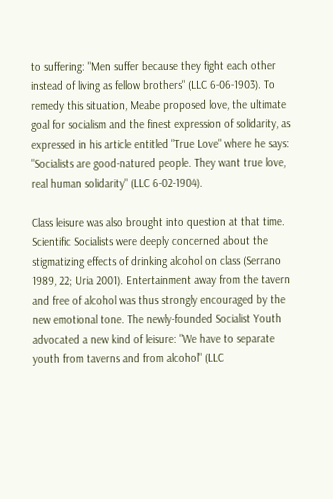to suffering: "Men suffer because they fight each other instead of living as fellow brothers" (LLC 6-06-1903). To remedy this situation, Meabe proposed love, the ultimate goal for socialism and the finest expression of solidarity, as expressed in his article entitled "True Love" where he says: "Socialists are good-natured people. They want true love, real human solidarity" (LLC 6-02-1904).

Class leisure was also brought into question at that time. Scientific Socialists were deeply concerned about the stigmatizing effects of drinking alcohol on class (Serrano 1989, 22; Uria 2001). Entertainment away from the tavern and free of alcohol was thus strongly encouraged by the new emotional tone. The newly-founded Socialist Youth advocated a new kind of leisure: "We have to separate youth from taverns and from alcohol" (LLC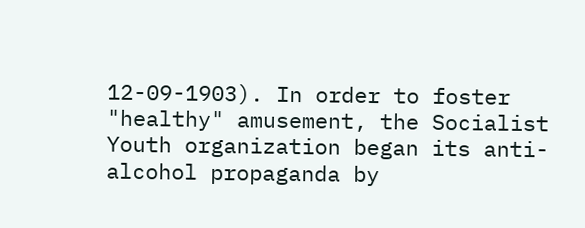12-09-1903). In order to foster "healthy" amusement, the Socialist Youth organization began its anti-alcohol propaganda by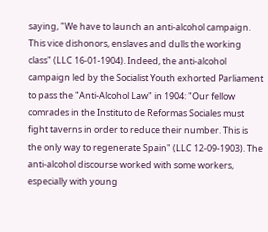saying, "We have to launch an anti-alcohol campaign. This vice dishonors, enslaves and dulls the working class" (LLC 16-01-1904). Indeed, the anti-alcohol campaign led by the Socialist Youth exhorted Parliament to pass the "Anti-Alcohol Law" in 1904: "Our fellow comrades in the Instituto de Reformas Sociales must fight taverns in order to reduce their number. This is the only way to regenerate Spain" (LLC 12-09-1903). The anti-alcohol discourse worked with some workers, especially with young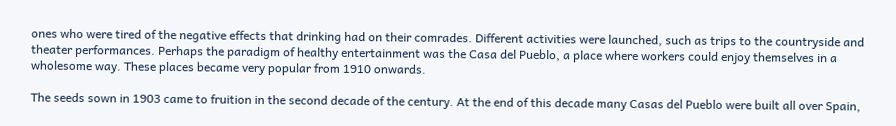ones who were tired of the negative effects that drinking had on their comrades. Different activities were launched, such as trips to the countryside and theater performances. Perhaps the paradigm of healthy entertainment was the Casa del Pueblo, a place where workers could enjoy themselves in a wholesome way. These places became very popular from 1910 onwards.

The seeds sown in 1903 came to fruition in the second decade of the century. At the end of this decade many Casas del Pueblo were built all over Spain,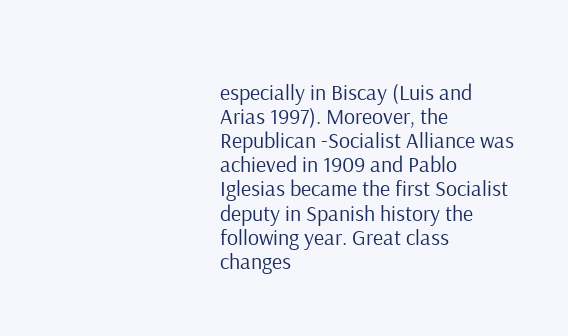especially in Biscay (Luis and Arias 1997). Moreover, the Republican -Socialist Alliance was achieved in 1909 and Pablo Iglesias became the first Socialist deputy in Spanish history the following year. Great class changes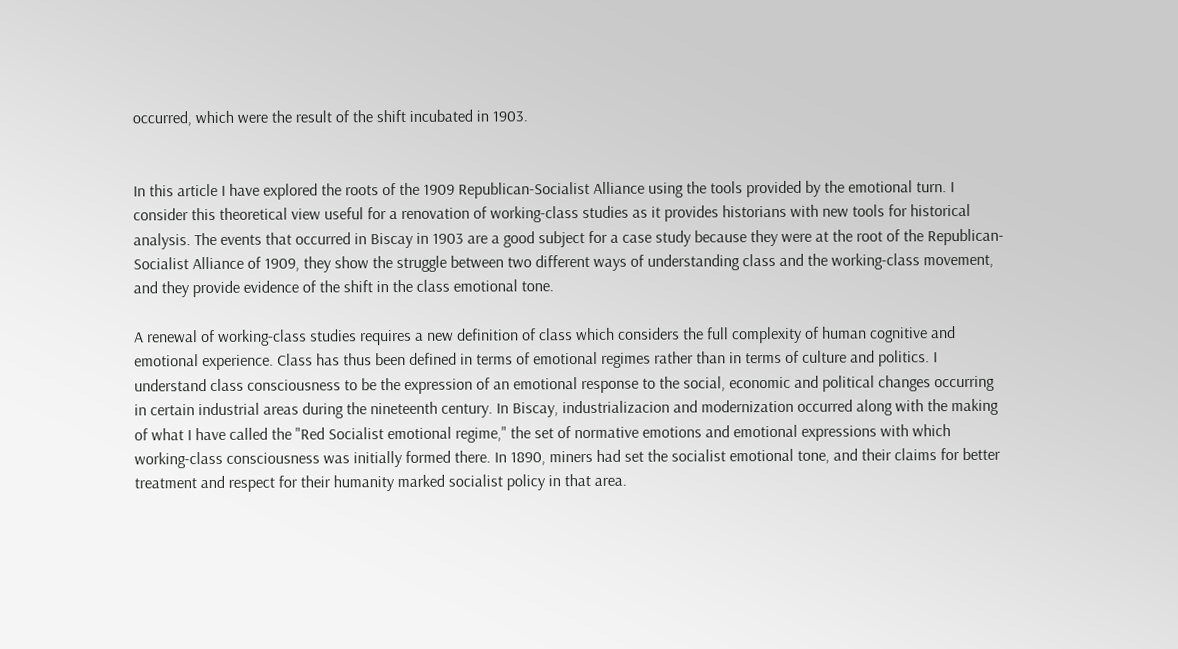occurred, which were the result of the shift incubated in 1903.


In this article I have explored the roots of the 1909 Republican-Socialist Alliance using the tools provided by the emotional turn. I consider this theoretical view useful for a renovation of working-class studies as it provides historians with new tools for historical analysis. The events that occurred in Biscay in 1903 are a good subject for a case study because they were at the root of the Republican-Socialist Alliance of 1909, they show the struggle between two different ways of understanding class and the working-class movement, and they provide evidence of the shift in the class emotional tone.

A renewal of working-class studies requires a new definition of class which considers the full complexity of human cognitive and emotional experience. Class has thus been defined in terms of emotional regimes rather than in terms of culture and politics. I understand class consciousness to be the expression of an emotional response to the social, economic and political changes occurring in certain industrial areas during the nineteenth century. In Biscay, industrializacion and modernization occurred along with the making of what I have called the "Red Socialist emotional regime," the set of normative emotions and emotional expressions with which working-class consciousness was initially formed there. In 1890, miners had set the socialist emotional tone, and their claims for better treatment and respect for their humanity marked socialist policy in that area.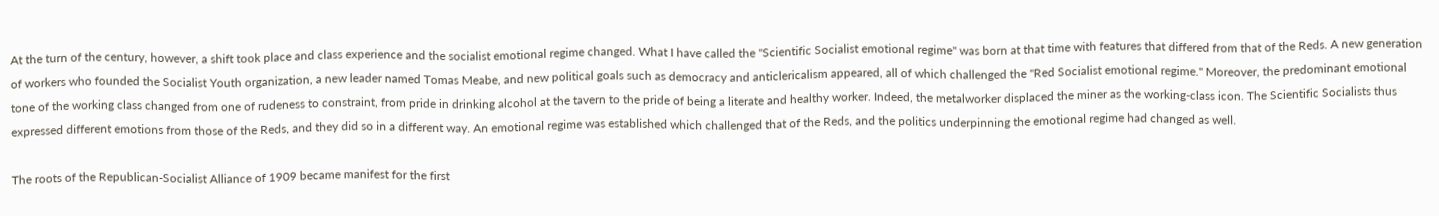At the turn of the century, however, a shift took place and class experience and the socialist emotional regime changed. What I have called the "Scientific Socialist emotional regime" was born at that time with features that differed from that of the Reds. A new generation of workers who founded the Socialist Youth organization, a new leader named Tomas Meabe, and new political goals such as democracy and anticlericalism appeared, all of which challenged the "Red Socialist emotional regime." Moreover, the predominant emotional tone of the working class changed from one of rudeness to constraint, from pride in drinking alcohol at the tavern to the pride of being a literate and healthy worker. Indeed, the metalworker displaced the miner as the working-class icon. The Scientific Socialists thus expressed different emotions from those of the Reds, and they did so in a different way. An emotional regime was established which challenged that of the Reds, and the politics underpinning the emotional regime had changed as well.

The roots of the Republican-Socialist Alliance of 1909 became manifest for the first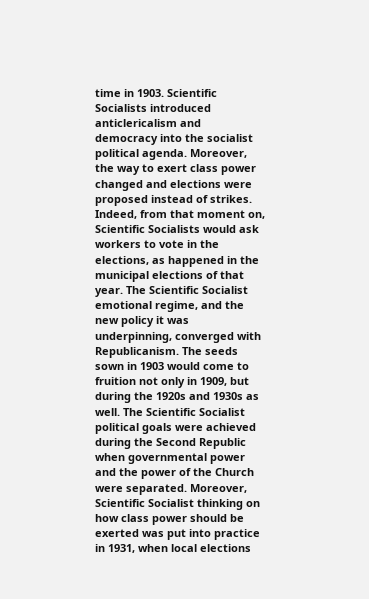time in 1903. Scientific Socialists introduced anticlericalism and democracy into the socialist political agenda. Moreover, the way to exert class power changed and elections were proposed instead of strikes. Indeed, from that moment on, Scientific Socialists would ask workers to vote in the elections, as happened in the municipal elections of that year. The Scientific Socialist emotional regime, and the new policy it was underpinning, converged with Republicanism. The seeds sown in 1903 would come to fruition not only in 1909, but during the 1920s and 1930s as well. The Scientific Socialist political goals were achieved during the Second Republic when governmental power and the power of the Church were separated. Moreover, Scientific Socialist thinking on how class power should be exerted was put into practice in 1931, when local elections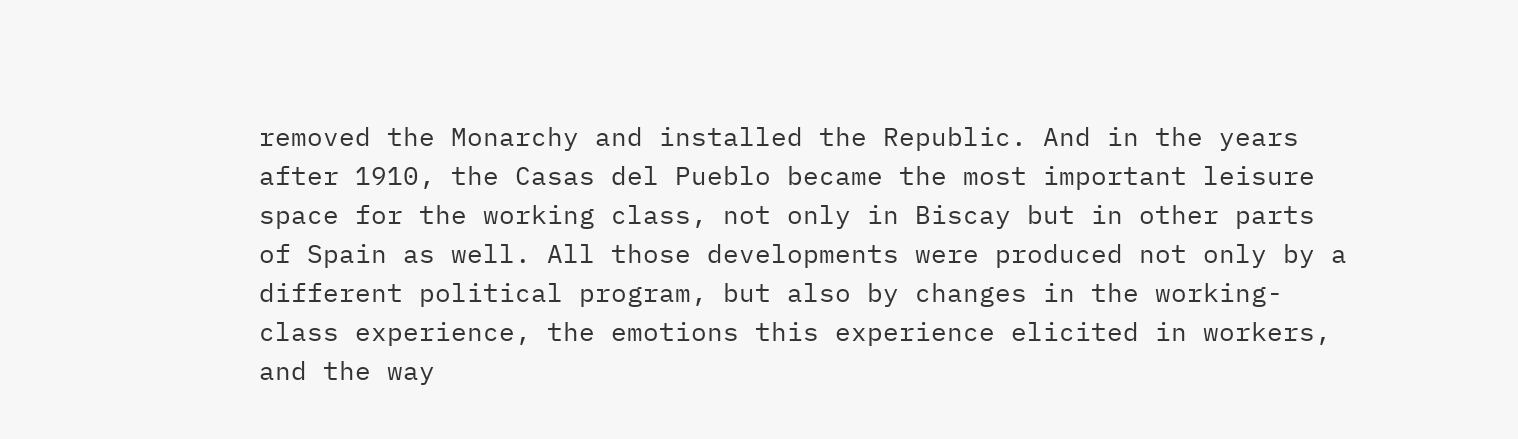removed the Monarchy and installed the Republic. And in the years after 1910, the Casas del Pueblo became the most important leisure space for the working class, not only in Biscay but in other parts of Spain as well. All those developments were produced not only by a different political program, but also by changes in the working-class experience, the emotions this experience elicited in workers, and the way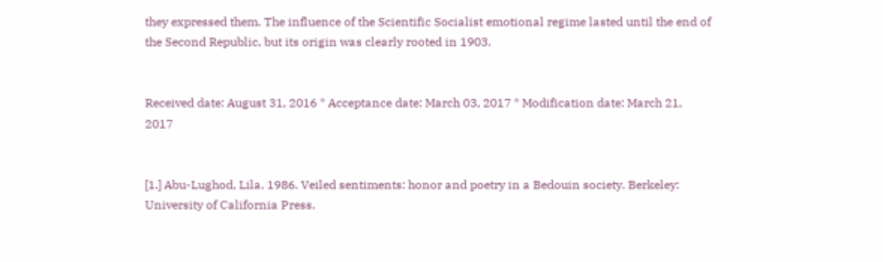they expressed them. The influence of the Scientific Socialist emotional regime lasted until the end of the Second Republic, but its origin was clearly rooted in 1903.


Received date: August 31, 2016 * Acceptance date: March 03, 2017 * Modification date: March 21, 2017


[1.] Abu-Lughod, Lila. 1986. Veiled sentiments: honor and poetry in a Bedouin society. Berkeley: University of California Press.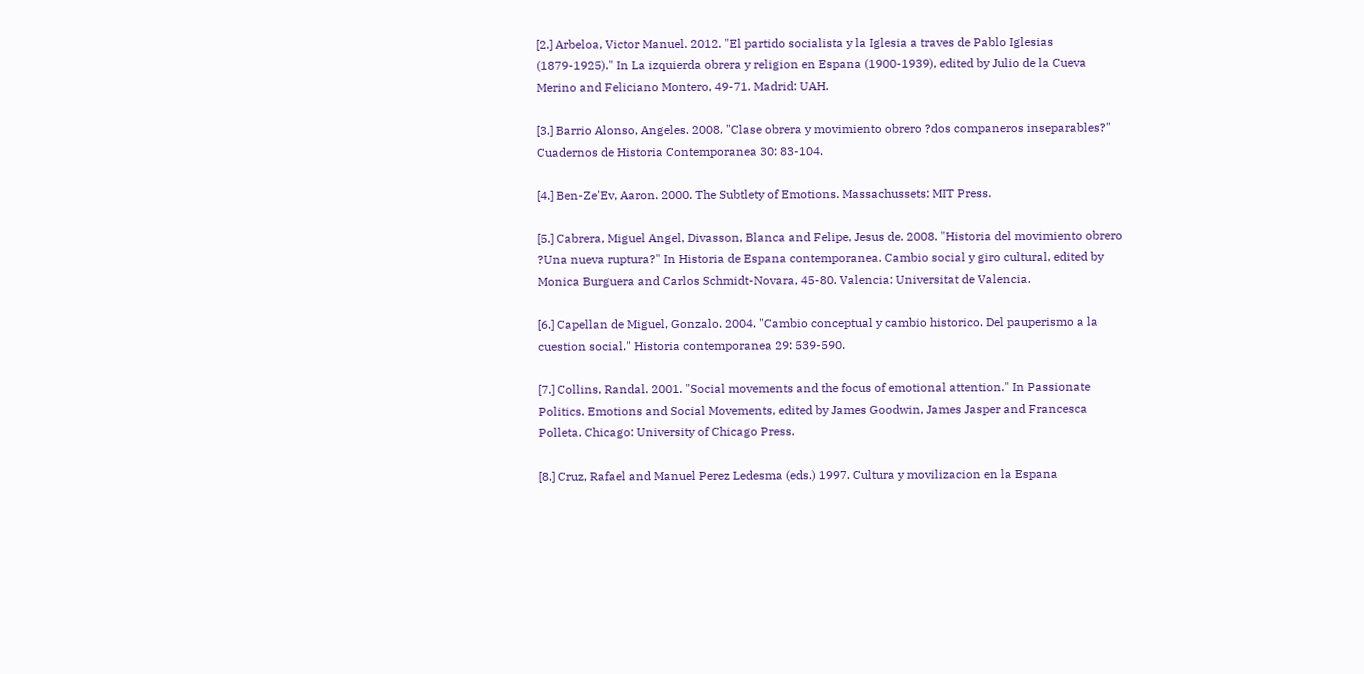[2.] Arbeloa, Victor Manuel. 2012. "El partido socialista y la Iglesia a traves de Pablo Iglesias (1879-1925)." In La izquierda obrera y religion en Espana (1900-1939), edited by Julio de la Cueva Merino and Feliciano Montero, 49-71. Madrid: UAH.

[3.] Barrio Alonso, Angeles. 2008. "Clase obrera y movimiento obrero ?dos companeros inseparables?" Cuadernos de Historia Contemporanea 30: 83-104.

[4.] Ben-Ze'Ev, Aaron. 2000. The Subtlety of Emotions. Massachussets: MIT Press.

[5.] Cabrera, Miguel Angel, Divasson, Blanca and Felipe, Jesus de. 2008. "Historia del movimiento obrero ?Una nueva ruptura?" In Historia de Espana contemporanea. Cambio social y giro cultural, edited by Monica Burguera and Carlos Schmidt-Novara, 45-80. Valencia: Universitat de Valencia.

[6.] Capellan de Miguel, Gonzalo. 2004. "Cambio conceptual y cambio historico. Del pauperismo a la cuestion social." Historia contemporanea 29: 539-590.

[7.] Collins, Randal. 2001. "Social movements and the focus of emotional attention." In Passionate Politics. Emotions and Social Movements, edited by James Goodwin, James Jasper and Francesca Polleta. Chicago: University of Chicago Press.

[8.] Cruz, Rafael and Manuel Perez Ledesma (eds.) 1997. Cultura y movilizacion en la Espana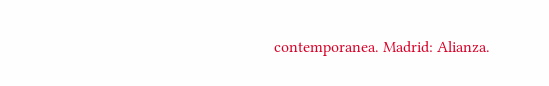contemporanea. Madrid: Alianza.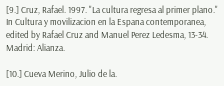[9.] Cruz, Rafael. 1997. "La cultura regresa al primer plano." In Cultura y movilizacion en la Espana contemporanea, edited by Rafael Cruz and Manuel Perez Ledesma, 13-34. Madrid: Alianza.

[10.] Cueva Merino, Julio de la.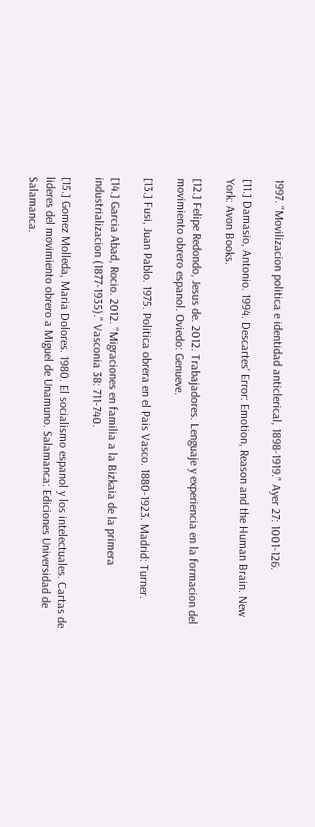1997. "Movilizacion politica e identidad anticlerical, 1898-1919." Ayer 27: 1001-126.

[11.] Damasio, Antonio. 1994. Descartes' Error: Emotion, Reason and the Human Brain. New York: Avon Books.

[12.] Felipe Redondo, Jesus de. 2012. Trabajadores. Lenguaje y experiencia en la formacion del movimiento obrero espanol. Oviedo: Genueve.

[13.] Fusi, Juan Pablo. 1975. Politica obrera en el Pais Vasco. 1880-1923. Madrid: Turner.

[14.] Garcia Abad, Rocio. 2012. "Migraciones en familia a la Bizkaia de la primera industrializacion (1877-1935)." Vasconia 38: 711-740.

[15.] Gomez Molleda, Maria Dolores. 1980. El socialismo espanol y los intelectuales. Cartas de lideres del movimiento obrero a Miguel de Unamuno. Salamanca: Ediciones Universidad de Salamanca.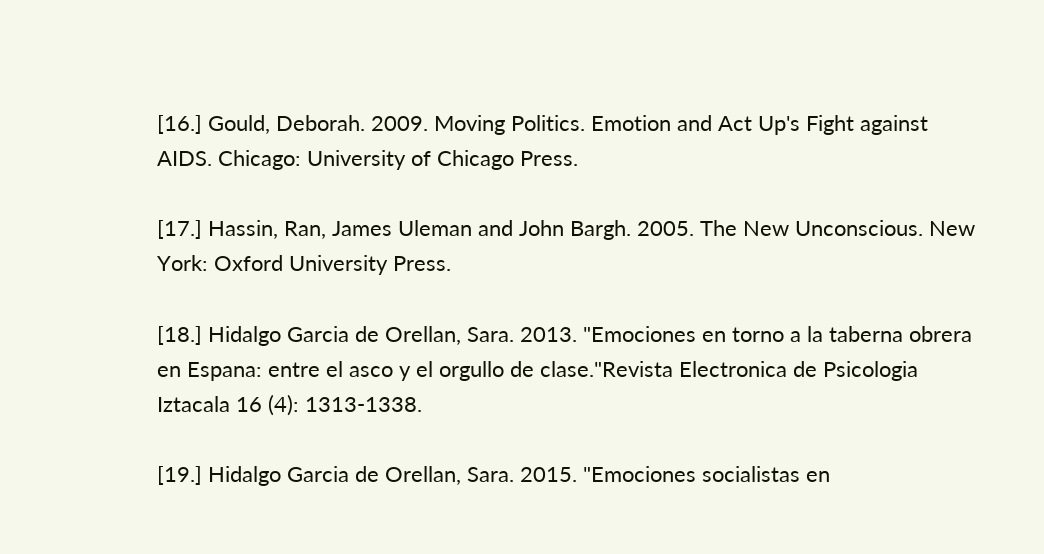[16.] Gould, Deborah. 2009. Moving Politics. Emotion and Act Up's Fight against AIDS. Chicago: University of Chicago Press.

[17.] Hassin, Ran, James Uleman and John Bargh. 2005. The New Unconscious. New York: Oxford University Press.

[18.] Hidalgo Garcia de Orellan, Sara. 2013. "Emociones en torno a la taberna obrera en Espana: entre el asco y el orgullo de clase."Revista Electronica de Psicologia Iztacala 16 (4): 1313-1338.

[19.] Hidalgo Garcia de Orellan, Sara. 2015. "Emociones socialistas en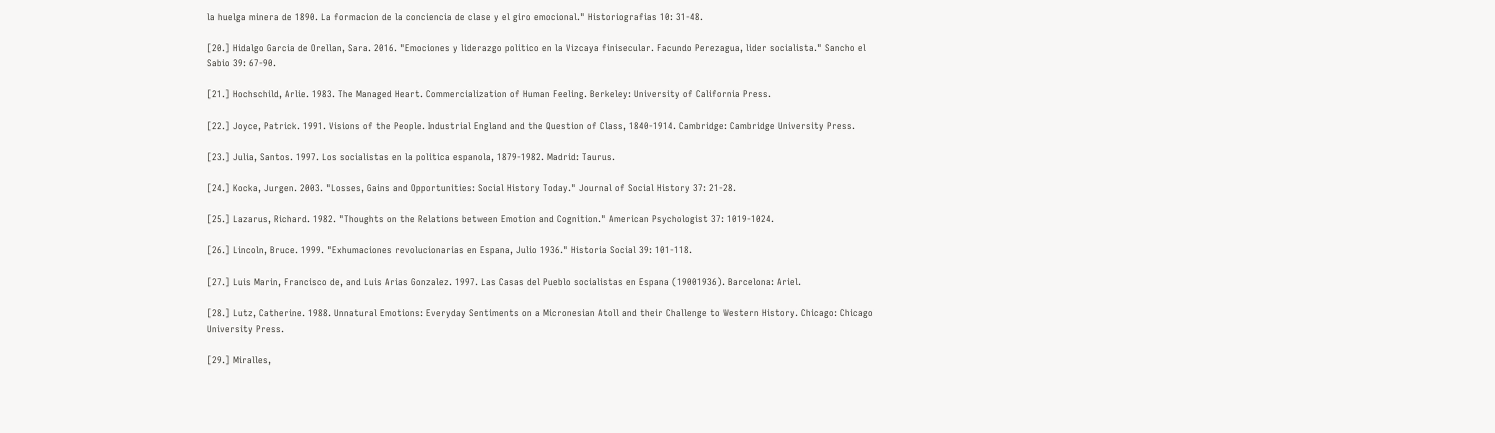la huelga minera de 1890. La formacion de la conciencia de clase y el giro emocional." Historiografias 10: 31-48.

[20.] Hidalgo Garcia de Orellan, Sara. 2016. "Emociones y liderazgo politico en la Vizcaya finisecular. Facundo Perezagua, lider socialista." Sancho el Sabio 39: 67-90.

[21.] Hochschild, Arlie. 1983. The Managed Heart. Commercialization of Human Feeling. Berkeley: University of California Press.

[22.] Joyce, Patrick. 1991. Visions of the People. Industrial England and the Question of Class, 1840-1914. Cambridge: Cambridge University Press.

[23.] Julia, Santos. 1997. Los socialistas en la politica espanola, 1879-1982. Madrid: Taurus.

[24.] Kocka, Jurgen. 2003. "Losses, Gains and Opportunities: Social History Today." Journal of Social History 37: 21-28.

[25.] Lazarus, Richard. 1982. "Thoughts on the Relations between Emotion and Cognition." American Psychologist 37: 1019-1024.

[26.] Lincoln, Bruce. 1999. "Exhumaciones revolucionarias en Espana, Julio 1936." Historia Social 39: 101-118.

[27.] Luis Marin, Francisco de, and Luis Arias Gonzalez. 1997. Las Casas del Pueblo socialistas en Espana (19001936). Barcelona: Ariel.

[28.] Lutz, Catherine. 1988. Unnatural Emotions: Everyday Sentiments on a Micronesian Atoll and their Challenge to Western History. Chicago: Chicago University Press.

[29.] Miralles,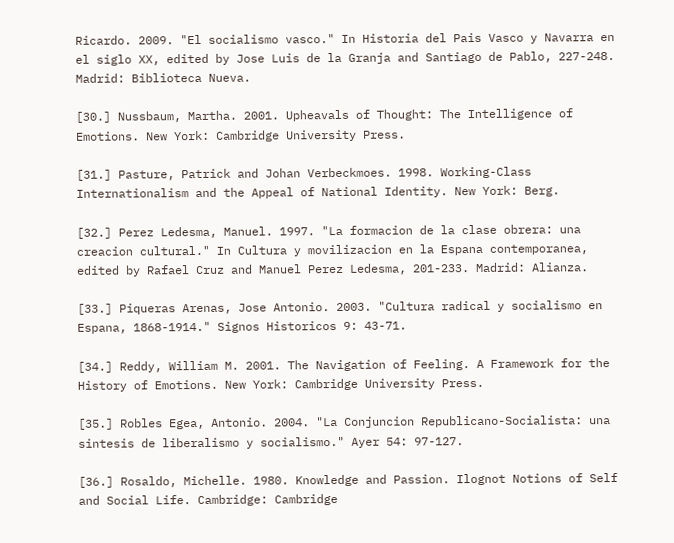Ricardo. 2009. "El socialismo vasco." In Historia del Pais Vasco y Navarra en el siglo XX, edited by Jose Luis de la Granja and Santiago de Pablo, 227-248. Madrid: Biblioteca Nueva.

[30.] Nussbaum, Martha. 2001. Upheavals of Thought: The Intelligence of Emotions. New York: Cambridge University Press.

[31.] Pasture, Patrick and Johan Verbeckmoes. 1998. Working-Class Internationalism and the Appeal of National Identity. New York: Berg.

[32.] Perez Ledesma, Manuel. 1997. "La formacion de la clase obrera: una creacion cultural." In Cultura y movilizacion en la Espana contemporanea, edited by Rafael Cruz and Manuel Perez Ledesma, 201-233. Madrid: Alianza.

[33.] Piqueras Arenas, Jose Antonio. 2003. "Cultura radical y socialismo en Espana, 1868-1914." Signos Historicos 9: 43-71.

[34.] Reddy, William M. 2001. The Navigation of Feeling. A Framework for the History of Emotions. New York: Cambridge University Press.

[35.] Robles Egea, Antonio. 2004. "La Conjuncion Republicano-Socialista: una sintesis de liberalismo y socialismo." Ayer 54: 97-127.

[36.] Rosaldo, Michelle. 1980. Knowledge and Passion. Ilognot Notions of Self and Social Life. Cambridge: Cambridge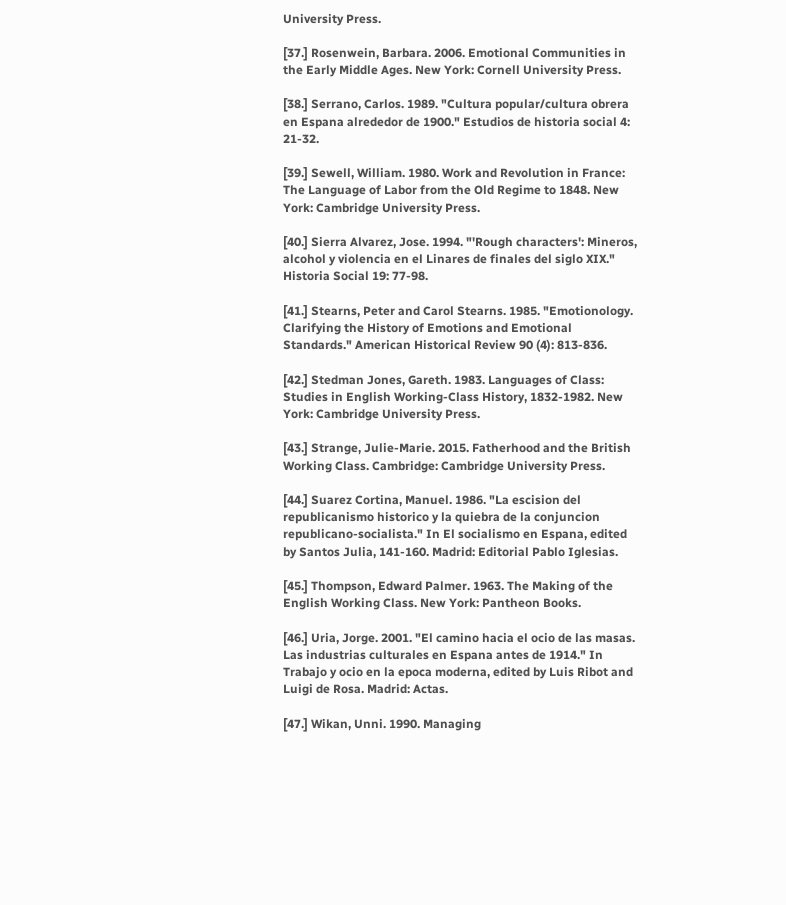University Press.

[37.] Rosenwein, Barbara. 2006. Emotional Communities in the Early Middle Ages. New York: Cornell University Press.

[38.] Serrano, Carlos. 1989. "Cultura popular/cultura obrera en Espana alrededor de 1900." Estudios de historia social 4: 21-32.

[39.] Sewell, William. 1980. Work and Revolution in France: The Language of Labor from the Old Regime to 1848. New York: Cambridge University Press.

[40.] Sierra Alvarez, Jose. 1994. "'Rough characters': Mineros, alcohol y violencia en el Linares de finales del siglo XIX." Historia Social 19: 77-98.

[41.] Stearns, Peter and Carol Stearns. 1985. "Emotionology. Clarifying the History of Emotions and Emotional Standards." American Historical Review 90 (4): 813-836.

[42.] Stedman Jones, Gareth. 1983. Languages of Class: Studies in English Working-Class History, 1832-1982. New York: Cambridge University Press.

[43.] Strange, Julie-Marie. 2015. Fatherhood and the British Working Class. Cambridge: Cambridge University Press.

[44.] Suarez Cortina, Manuel. 1986. "La escision del republicanismo historico y la quiebra de la conjuncion republicano-socialista." In El socialismo en Espana, edited by Santos Julia, 141-160. Madrid: Editorial Pablo Iglesias.

[45.] Thompson, Edward Palmer. 1963. The Making of the English Working Class. New York: Pantheon Books.

[46.] Uria, Jorge. 2001. "El camino hacia el ocio de las masas. Las industrias culturales en Espana antes de 1914." In Trabajo y ocio en la epoca moderna, edited by Luis Ribot and Luigi de Rosa. Madrid: Actas.

[47.] Wikan, Unni. 1990. Managing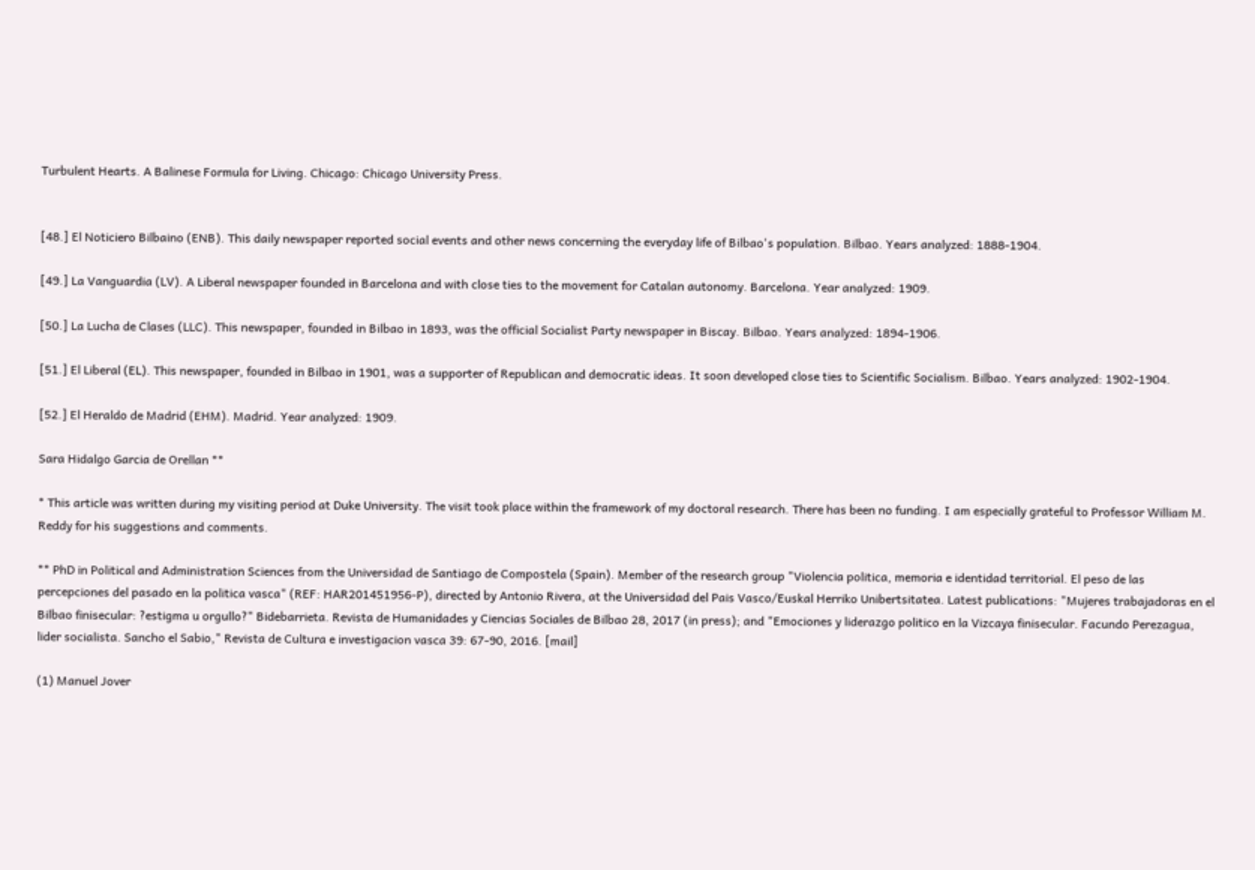Turbulent Hearts. A Balinese Formula for Living. Chicago: Chicago University Press.


[48.] El Noticiero Bilbaino (ENB). This daily newspaper reported social events and other news concerning the everyday life of Bilbao's population. Bilbao. Years analyzed: 1888-1904.

[49.] La Vanguardia (LV). A Liberal newspaper founded in Barcelona and with close ties to the movement for Catalan autonomy. Barcelona. Year analyzed: 1909.

[50.] La Lucha de Clases (LLC). This newspaper, founded in Bilbao in 1893, was the official Socialist Party newspaper in Biscay. Bilbao. Years analyzed: 1894-1906.

[51.] El Liberal (EL). This newspaper, founded in Bilbao in 1901, was a supporter of Republican and democratic ideas. It soon developed close ties to Scientific Socialism. Bilbao. Years analyzed: 1902-1904.

[52.] El Heraldo de Madrid (EHM). Madrid. Year analyzed: 1909.

Sara Hidalgo Garcia de Orellan **

* This article was written during my visiting period at Duke University. The visit took place within the framework of my doctoral research. There has been no funding. I am especially grateful to Professor William M. Reddy for his suggestions and comments.

** PhD in Political and Administration Sciences from the Universidad de Santiago de Compostela (Spain). Member of the research group "Violencia politica, memoria e identidad territorial. El peso de las percepciones del pasado en la politica vasca" (REF: HAR201451956-P), directed by Antonio Rivera, at the Universidad del Pais Vasco/Euskal Herriko Unibertsitatea. Latest publications: "Mujeres trabajadoras en el Bilbao finisecular: ?estigma u orgullo?" Bidebarrieta. Revista de Humanidades y Ciencias Sociales de Bilbao 28, 2017 (in press); and "Emociones y liderazgo politico en la Vizcaya finisecular. Facundo Perezagua, lider socialista. Sancho el Sabio," Revista de Cultura e investigacion vasca 39: 67-90, 2016. [mail]

(1) Manuel Jover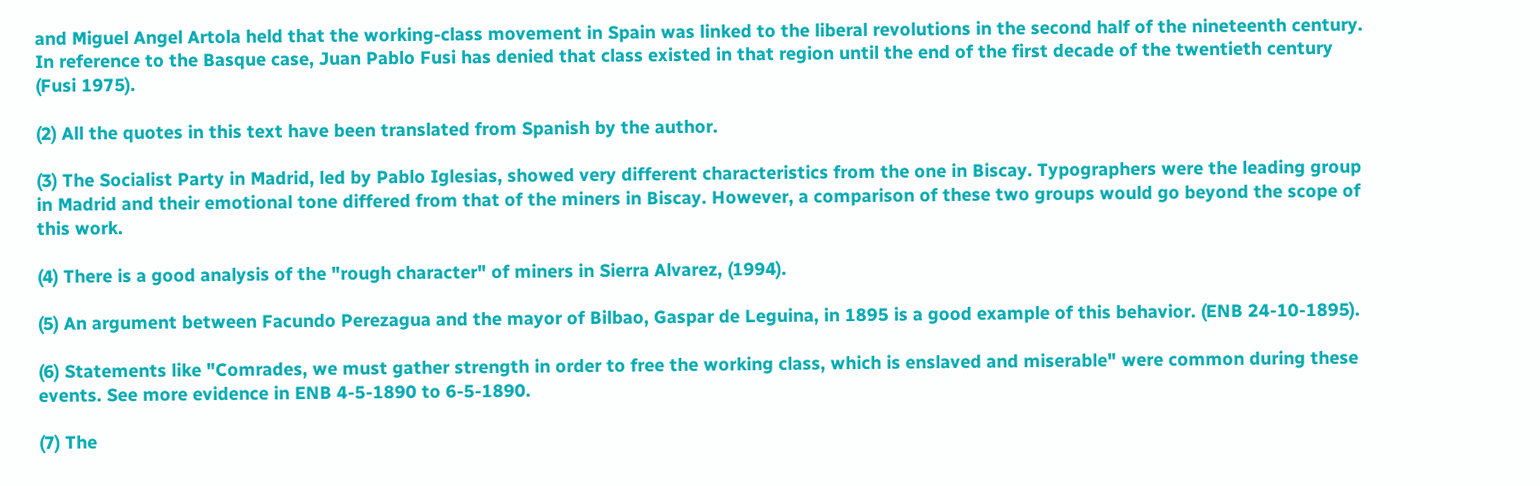and Miguel Angel Artola held that the working-class movement in Spain was linked to the liberal revolutions in the second half of the nineteenth century. In reference to the Basque case, Juan Pablo Fusi has denied that class existed in that region until the end of the first decade of the twentieth century (Fusi 1975).

(2) All the quotes in this text have been translated from Spanish by the author.

(3) The Socialist Party in Madrid, led by Pablo Iglesias, showed very different characteristics from the one in Biscay. Typographers were the leading group in Madrid and their emotional tone differed from that of the miners in Biscay. However, a comparison of these two groups would go beyond the scope of this work.

(4) There is a good analysis of the "rough character" of miners in Sierra Alvarez, (1994).

(5) An argument between Facundo Perezagua and the mayor of Bilbao, Gaspar de Leguina, in 1895 is a good example of this behavior. (ENB 24-10-1895).

(6) Statements like "Comrades, we must gather strength in order to free the working class, which is enslaved and miserable" were common during these events. See more evidence in ENB 4-5-1890 to 6-5-1890.

(7) The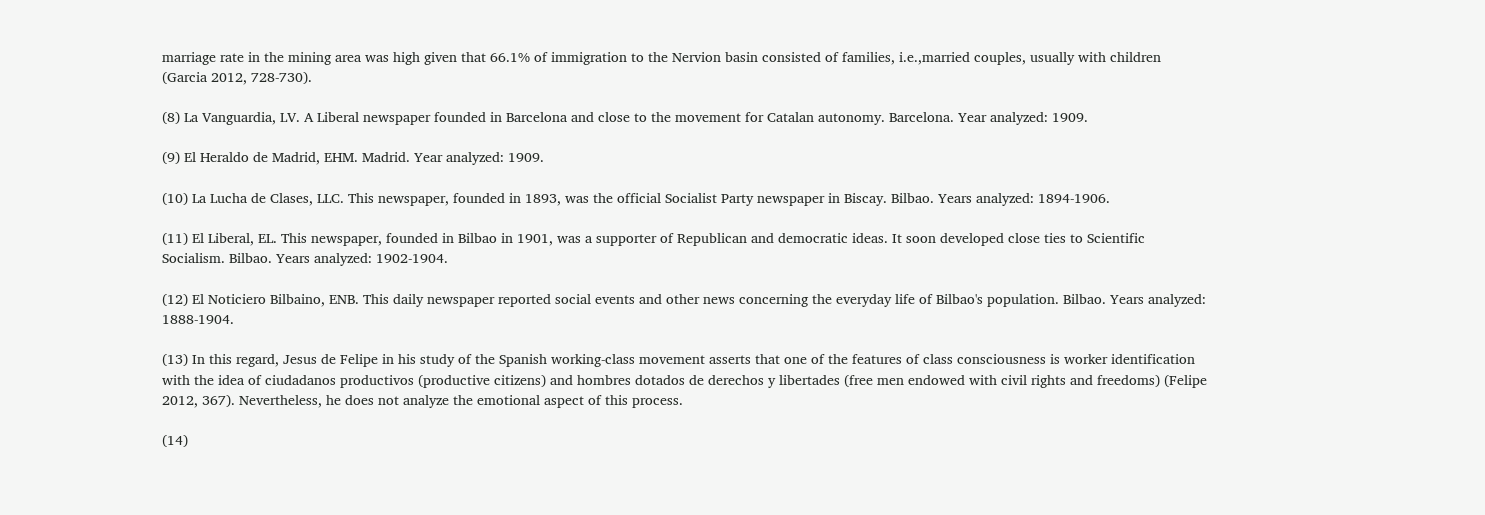marriage rate in the mining area was high given that 66.1% of immigration to the Nervion basin consisted of families, i.e.,married couples, usually with children (Garcia 2012, 728-730).

(8) La Vanguardia, LV. A Liberal newspaper founded in Barcelona and close to the movement for Catalan autonomy. Barcelona. Year analyzed: 1909.

(9) El Heraldo de Madrid, EHM. Madrid. Year analyzed: 1909.

(10) La Lucha de Clases, LLC. This newspaper, founded in 1893, was the official Socialist Party newspaper in Biscay. Bilbao. Years analyzed: 1894-1906.

(11) El Liberal, EL. This newspaper, founded in Bilbao in 1901, was a supporter of Republican and democratic ideas. It soon developed close ties to Scientific Socialism. Bilbao. Years analyzed: 1902-1904.

(12) El Noticiero Bilbaino, ENB. This daily newspaper reported social events and other news concerning the everyday life of Bilbao's population. Bilbao. Years analyzed: 1888-1904.

(13) In this regard, Jesus de Felipe in his study of the Spanish working-class movement asserts that one of the features of class consciousness is worker identification with the idea of ciudadanos productivos (productive citizens) and hombres dotados de derechos y libertades (free men endowed with civil rights and freedoms) (Felipe 2012, 367). Nevertheless, he does not analyze the emotional aspect of this process.

(14)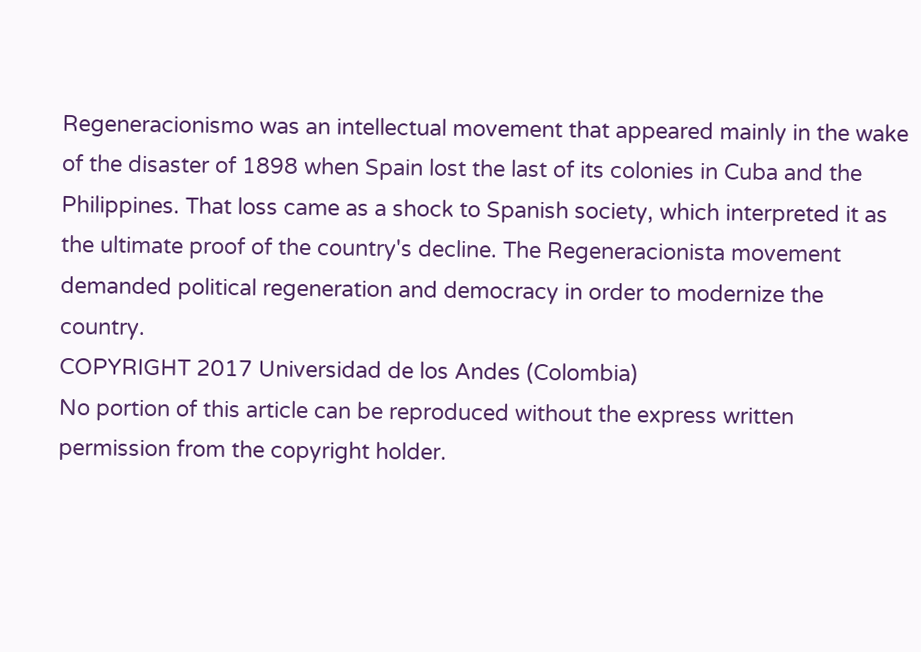Regeneracionismo was an intellectual movement that appeared mainly in the wake of the disaster of 1898 when Spain lost the last of its colonies in Cuba and the Philippines. That loss came as a shock to Spanish society, which interpreted it as the ultimate proof of the country's decline. The Regeneracionista movement demanded political regeneration and democracy in order to modernize the country.
COPYRIGHT 2017 Universidad de los Andes (Colombia)
No portion of this article can be reproduced without the express written permission from the copyright holder.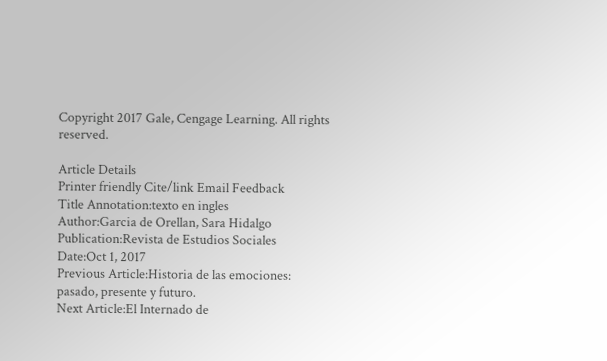Copyright 2017 Gale, Cengage Learning. All rights reserved.

Article Details
Printer friendly Cite/link Email Feedback
Title Annotation:texto en ingles
Author:Garcia de Orellan, Sara Hidalgo
Publication:Revista de Estudios Sociales
Date:Oct 1, 2017
Previous Article:Historia de las emociones: pasado, presente y futuro.
Next Article:El Internado de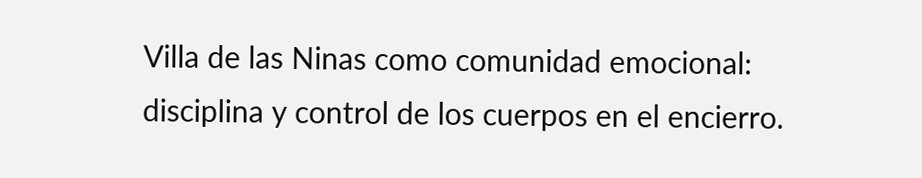Villa de las Ninas como comunidad emocional: disciplina y control de los cuerpos en el encierro.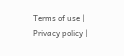Terms of use | Privacy policy |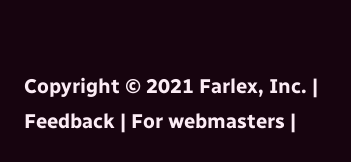Copyright © 2021 Farlex, Inc. | Feedback | For webmasters |